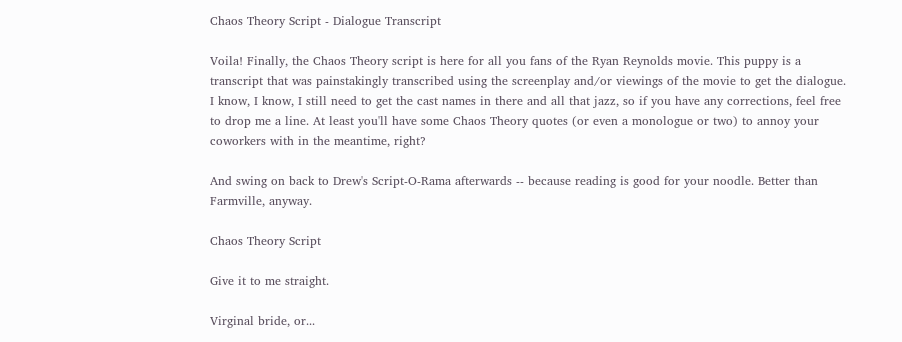Chaos Theory Script - Dialogue Transcript

Voila! Finally, the Chaos Theory script is here for all you fans of the Ryan Reynolds movie. This puppy is a transcript that was painstakingly transcribed using the screenplay and/or viewings of the movie to get the dialogue. I know, I know, I still need to get the cast names in there and all that jazz, so if you have any corrections, feel free to drop me a line. At least you'll have some Chaos Theory quotes (or even a monologue or two) to annoy your coworkers with in the meantime, right?

And swing on back to Drew's Script-O-Rama afterwards -- because reading is good for your noodle. Better than Farmville, anyway.

Chaos Theory Script

Give it to me straight.

Virginal bride, or...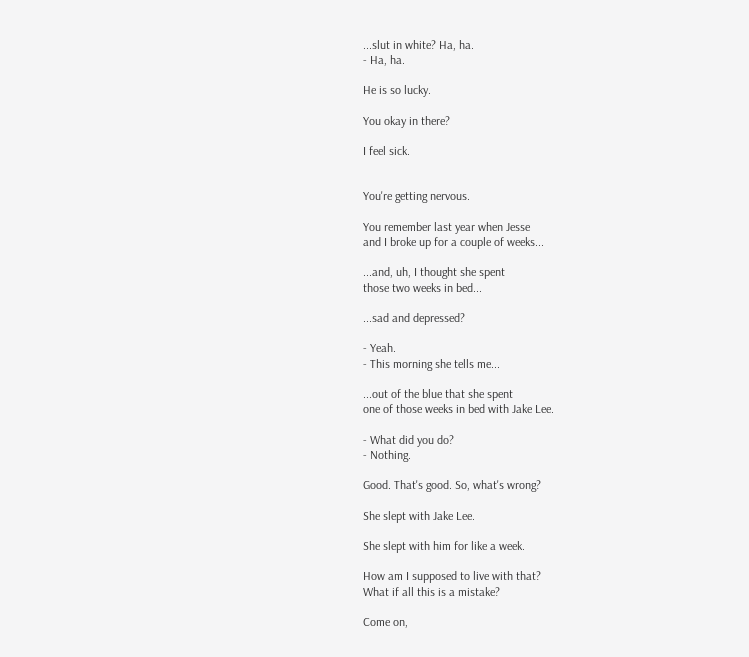...slut in white? Ha, ha.
- Ha, ha.

He is so lucky.

You okay in there?

I feel sick.


You're getting nervous.

You remember last year when Jesse
and I broke up for a couple of weeks...

...and, uh, I thought she spent
those two weeks in bed...

...sad and depressed?

- Yeah.
- This morning she tells me...

...out of the blue that she spent
one of those weeks in bed with Jake Lee.

- What did you do?
- Nothing.

Good. That's good. So, what's wrong?

She slept with Jake Lee.

She slept with him for like a week.

How am I supposed to live with that?
What if all this is a mistake?

Come on,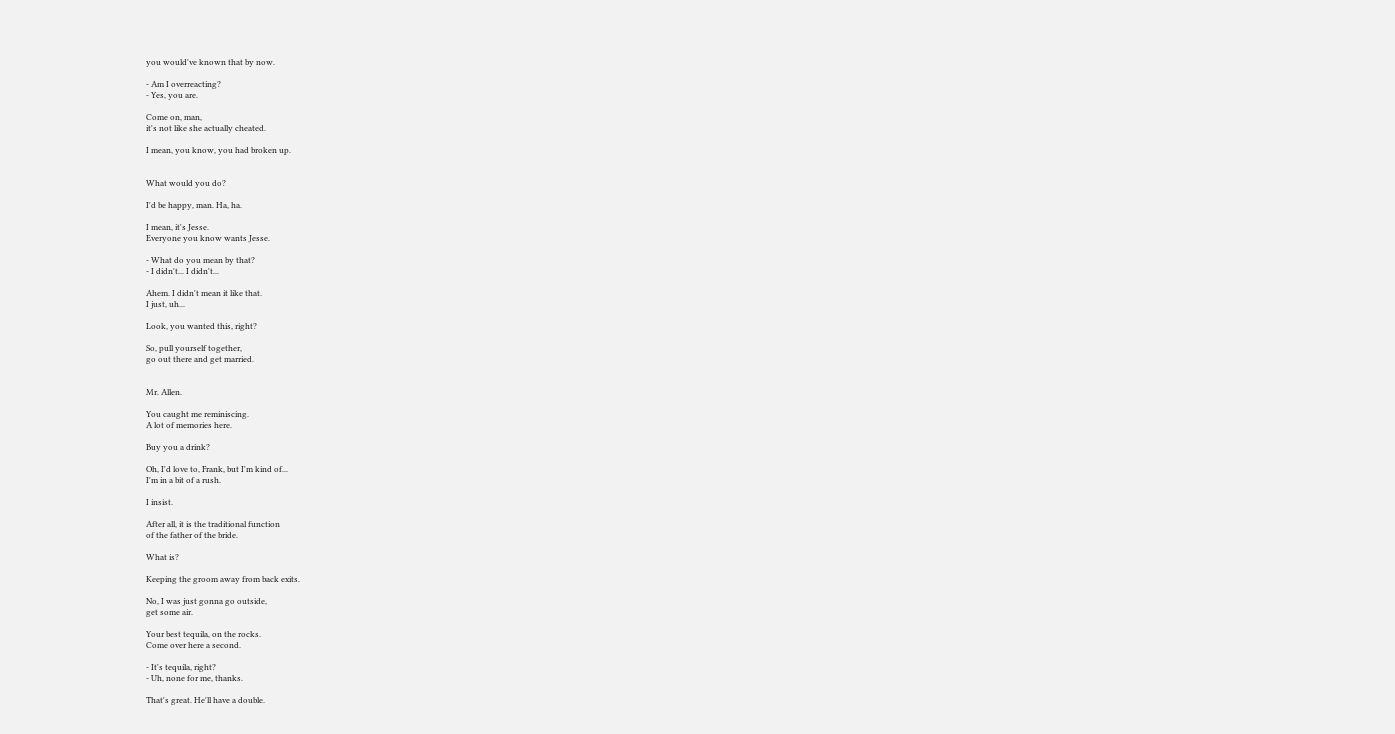you would've known that by now.

- Am I overreacting?
- Yes, you are.

Come on, man,
it's not like she actually cheated.

I mean, you know, you had broken up.


What would you do?

I'd be happy, man. Ha, ha.

I mean, it's Jesse.
Everyone you know wants Jesse.

- What do you mean by that?
- I didn't... I didn't...

Ahem. I didn't mean it like that.
I just, uh...

Look, you wanted this, right?

So, pull yourself together,
go out there and get married.


Mr. Allen.

You caught me reminiscing.
A lot of memories here.

Buy you a drink?

Oh, I'd love to, Frank, but I'm kind of...
I'm in a bit of a rush.

I insist.

After all, it is the traditional function
of the father of the bride.

What is?

Keeping the groom away from back exits.

No, I was just gonna go outside,
get some air.

Your best tequila, on the rocks.
Come over here a second.

- It's tequila, right?
- Uh, none for me, thanks.

That's great. He'll have a double.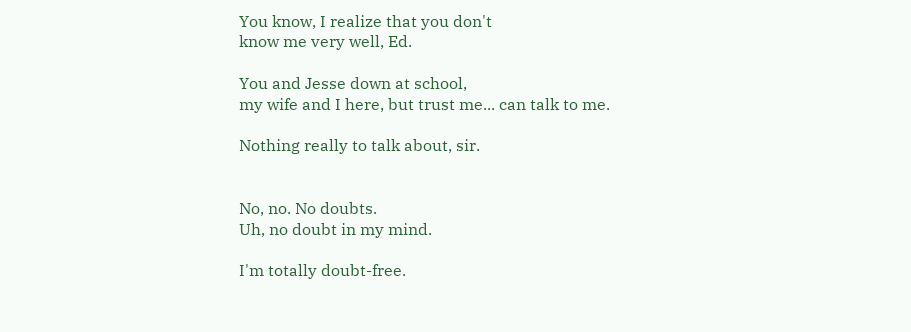You know, I realize that you don't
know me very well, Ed.

You and Jesse down at school,
my wife and I here, but trust me... can talk to me.

Nothing really to talk about, sir.


No, no. No doubts.
Uh, no doubt in my mind.

I'm totally doubt-free.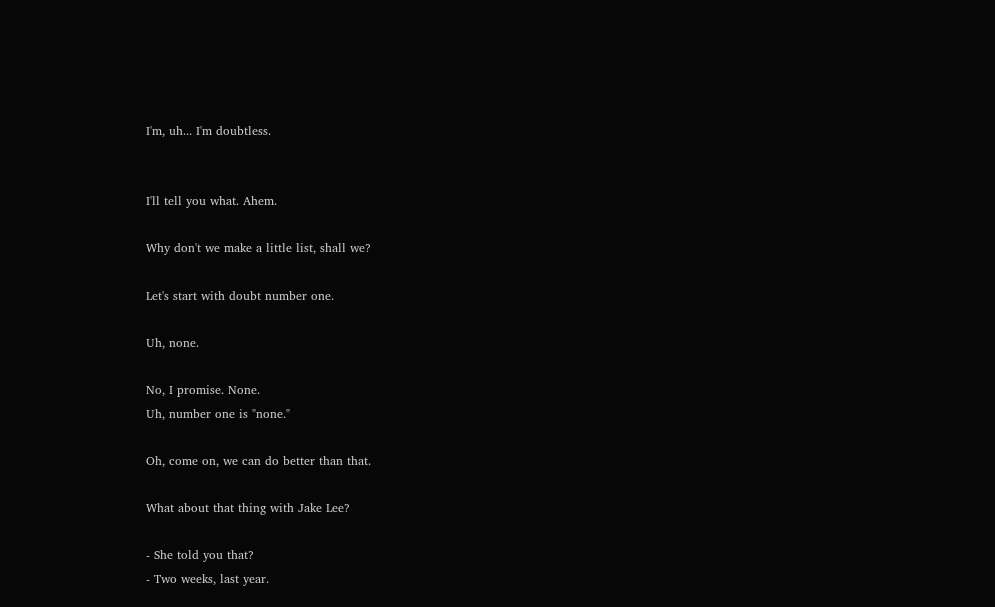I'm, uh... I'm doubtless.


I'll tell you what. Ahem.

Why don't we make a little list, shall we?

Let's start with doubt number one.

Uh, none.

No, I promise. None.
Uh, number one is "none."

Oh, come on, we can do better than that.

What about that thing with Jake Lee?

- She told you that?
- Two weeks, last year.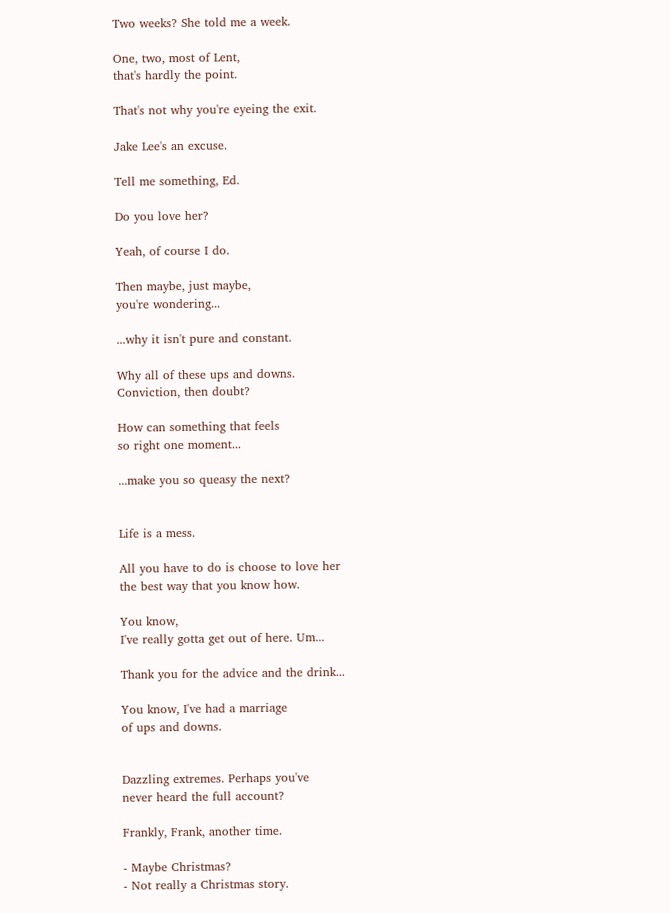Two weeks? She told me a week.

One, two, most of Lent,
that's hardly the point.

That's not why you're eyeing the exit.

Jake Lee's an excuse.

Tell me something, Ed.

Do you love her?

Yeah, of course I do.

Then maybe, just maybe,
you're wondering...

...why it isn't pure and constant.

Why all of these ups and downs.
Conviction, then doubt?

How can something that feels
so right one moment...

...make you so queasy the next?


Life is a mess.

All you have to do is choose to love her
the best way that you know how.

You know,
I've really gotta get out of here. Um...

Thank you for the advice and the drink...

You know, I've had a marriage
of ups and downs.


Dazzling extremes. Perhaps you've
never heard the full account?

Frankly, Frank, another time.

- Maybe Christmas?
- Not really a Christmas story.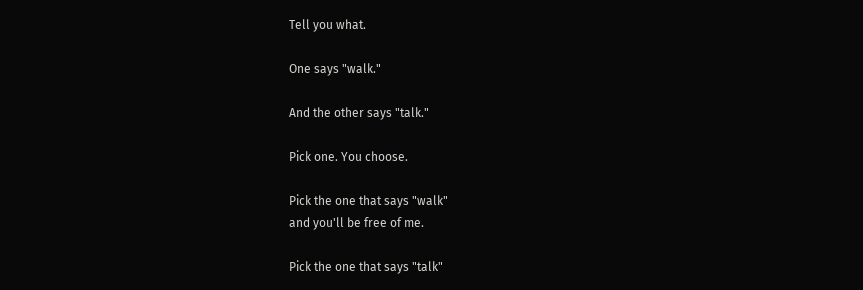Tell you what.

One says "walk."

And the other says "talk."

Pick one. You choose.

Pick the one that says "walk"
and you'll be free of me.

Pick the one that says "talk"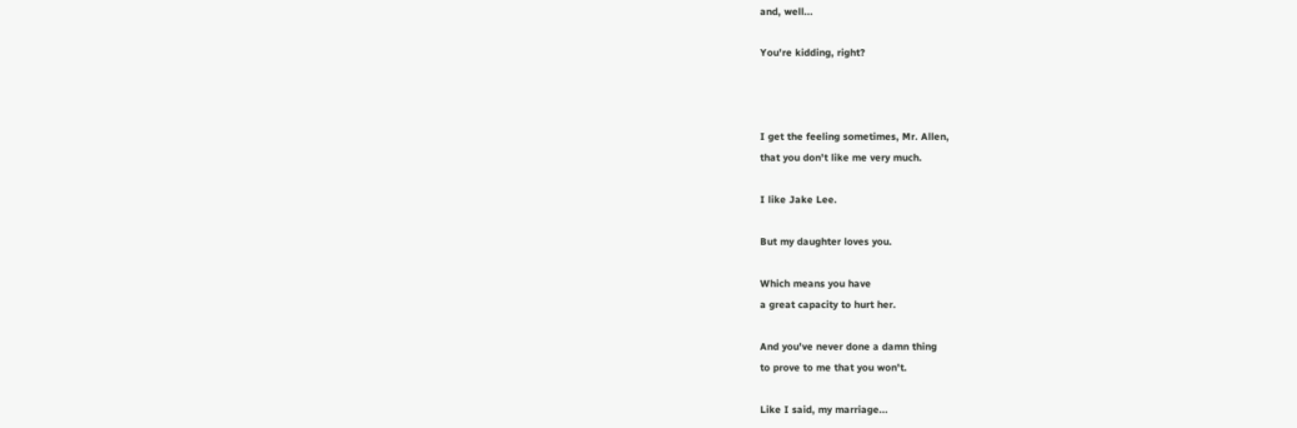and, well...

You're kidding, right?



I get the feeling sometimes, Mr. Allen,
that you don't like me very much.

I like Jake Lee.

But my daughter loves you.

Which means you have
a great capacity to hurt her.

And you've never done a damn thing
to prove to me that you won't.

Like I said, my marriage...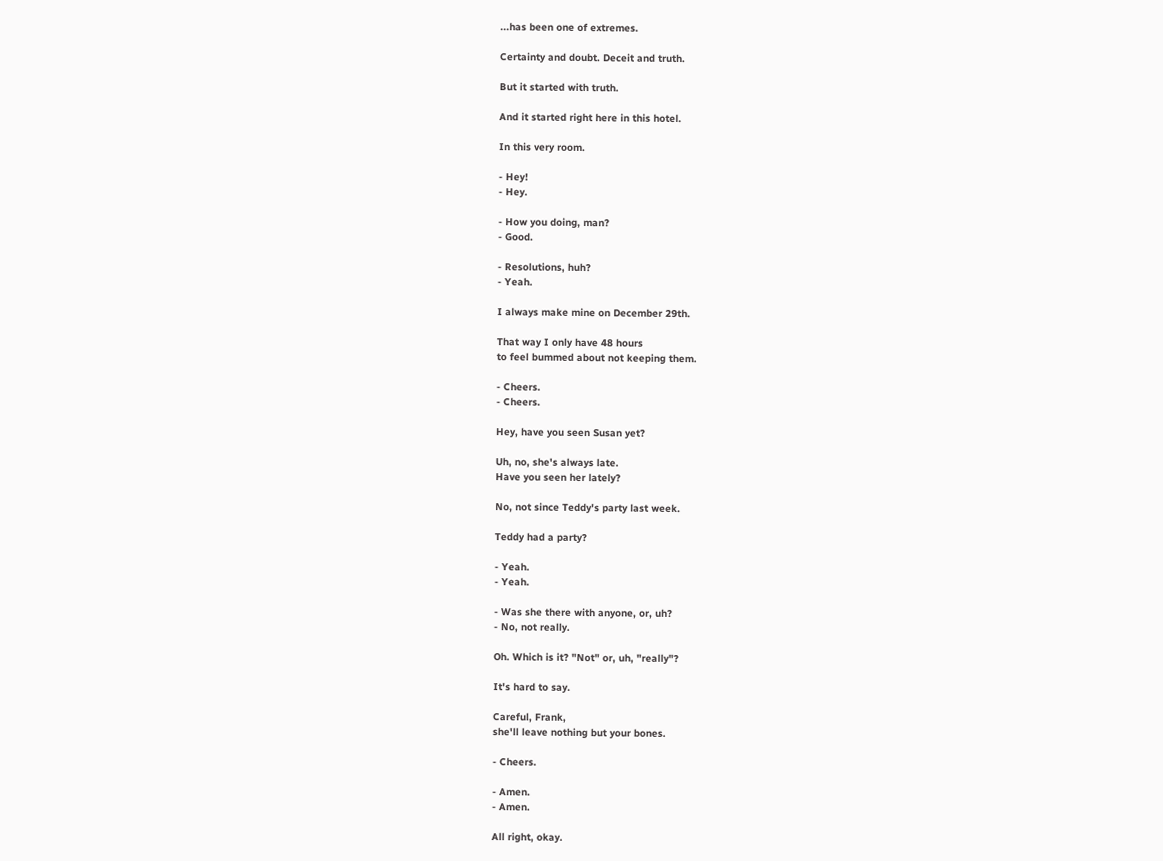...has been one of extremes.

Certainty and doubt. Deceit and truth.

But it started with truth.

And it started right here in this hotel.

In this very room.

- Hey!
- Hey.

- How you doing, man?
- Good.

- Resolutions, huh?
- Yeah.

I always make mine on December 29th.

That way I only have 48 hours
to feel bummed about not keeping them.

- Cheers.
- Cheers.

Hey, have you seen Susan yet?

Uh, no, she's always late.
Have you seen her lately?

No, not since Teddy's party last week.

Teddy had a party?

- Yeah.
- Yeah.

- Was she there with anyone, or, uh?
- No, not really.

Oh. Which is it? "Not" or, uh, "really"?

It's hard to say.

Careful, Frank,
she'll leave nothing but your bones.

- Cheers.

- Amen.
- Amen.

All right, okay.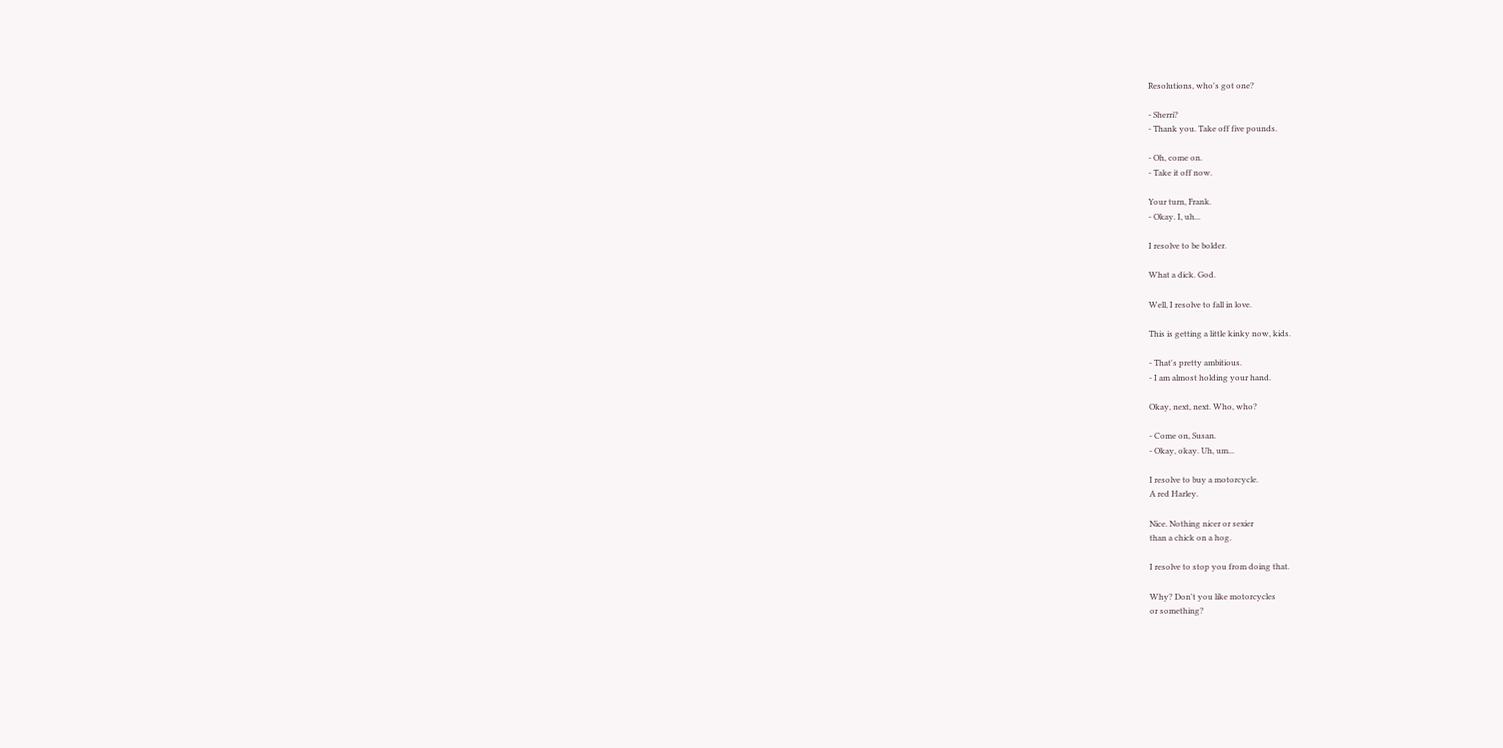Resolutions, who's got one?

- Sherri?
- Thank you. Take off five pounds.

- Oh, come on.
- Take it off now.

Your turn, Frank.
- Okay. I, uh...

I resolve to be bolder.

What a dick. God.

Well, I resolve to fall in love.

This is getting a little kinky now, kids.

- That's pretty ambitious.
- I am almost holding your hand.

Okay, next, next. Who, who?

- Come on, Susan.
- Okay, okay. Uh, um...

I resolve to buy a motorcycle.
A red Harley.

Nice. Nothing nicer or sexier
than a chick on a hog.

I resolve to stop you from doing that.

Why? Don't you like motorcycles
or something?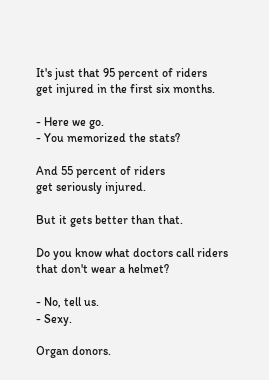It's just that 95 percent of riders
get injured in the first six months.

- Here we go.
- You memorized the stats?

And 55 percent of riders
get seriously injured.

But it gets better than that.

Do you know what doctors call riders
that don't wear a helmet?

- No, tell us.
- Sexy.

Organ donors.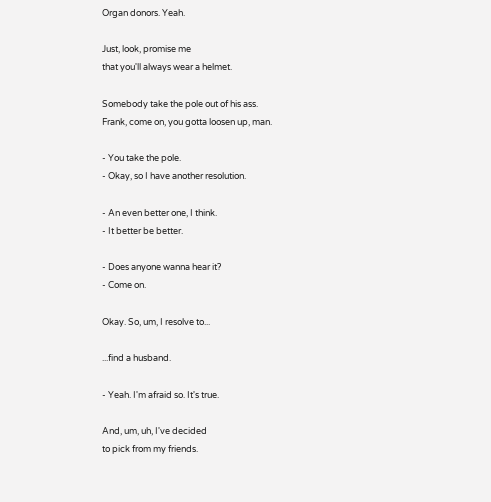Organ donors. Yeah.

Just, look, promise me
that you'll always wear a helmet.

Somebody take the pole out of his ass.
Frank, come on, you gotta loosen up, man.

- You take the pole.
- Okay, so I have another resolution.

- An even better one, I think.
- It better be better.

- Does anyone wanna hear it?
- Come on.

Okay. So, um, I resolve to...

...find a husband.

- Yeah. I'm afraid so. It's true.

And, um, uh, I've decided
to pick from my friends.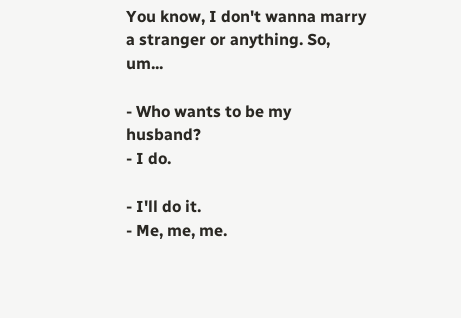You know, I don't wanna marry
a stranger or anything. So, um...

- Who wants to be my husband?
- I do.

- I'll do it.
- Me, me, me.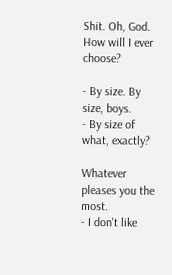Shit. Oh, God. How will I ever choose?

- By size. By size, boys.
- By size of what, exactly?

Whatever pleases you the most.
- I don't like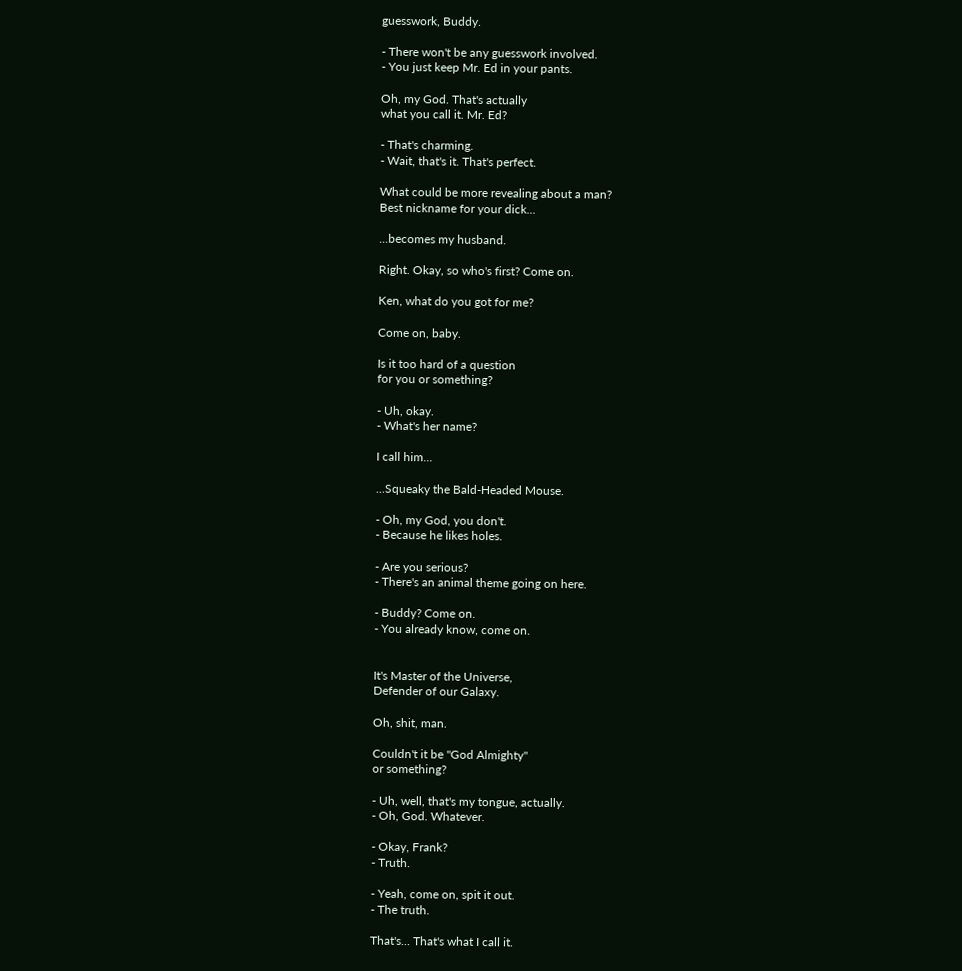guesswork, Buddy.

- There won't be any guesswork involved.
- You just keep Mr. Ed in your pants.

Oh, my God. That's actually
what you call it. Mr. Ed?

- That's charming.
- Wait, that's it. That's perfect.

What could be more revealing about a man?
Best nickname for your dick...

...becomes my husband.

Right. Okay, so who's first? Come on.

Ken, what do you got for me?

Come on, baby.

Is it too hard of a question
for you or something?

- Uh, okay.
- What's her name?

I call him...

...Squeaky the Bald-Headed Mouse.

- Oh, my God, you don't.
- Because he likes holes.

- Are you serious?
- There's an animal theme going on here.

- Buddy? Come on.
- You already know, come on.


It's Master of the Universe,
Defender of our Galaxy.

Oh, shit, man.

Couldn't it be "God Almighty"
or something?

- Uh, well, that's my tongue, actually.
- Oh, God. Whatever.

- Okay, Frank?
- Truth.

- Yeah, come on, spit it out.
- The truth.

That's... That's what I call it.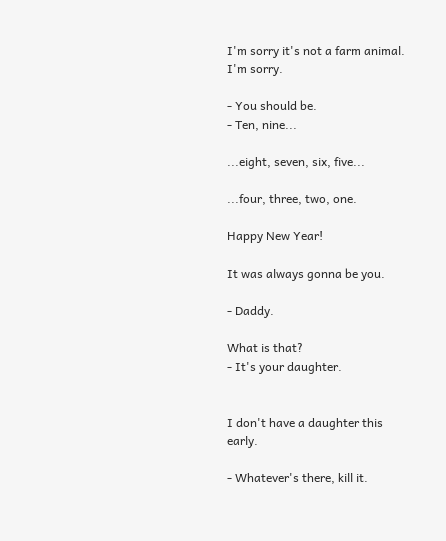I'm sorry it's not a farm animal.
I'm sorry.

- You should be.
- Ten, nine...

...eight, seven, six, five...

...four, three, two, one.

Happy New Year!

It was always gonna be you.

- Daddy.

What is that?
- It's your daughter.


I don't have a daughter this early.

- Whatever's there, kill it.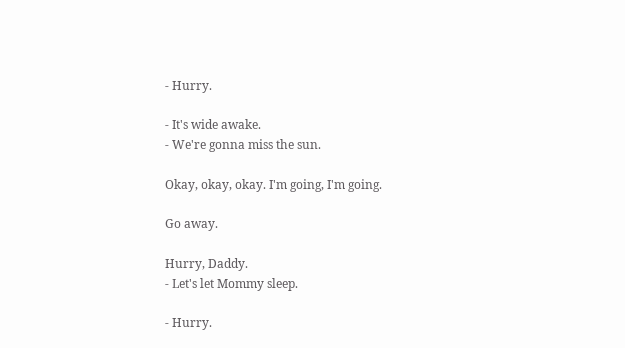- Hurry.

- It's wide awake.
- We're gonna miss the sun.

Okay, okay, okay. I'm going, I'm going.

Go away.

Hurry, Daddy.
- Let's let Mommy sleep.

- Hurry.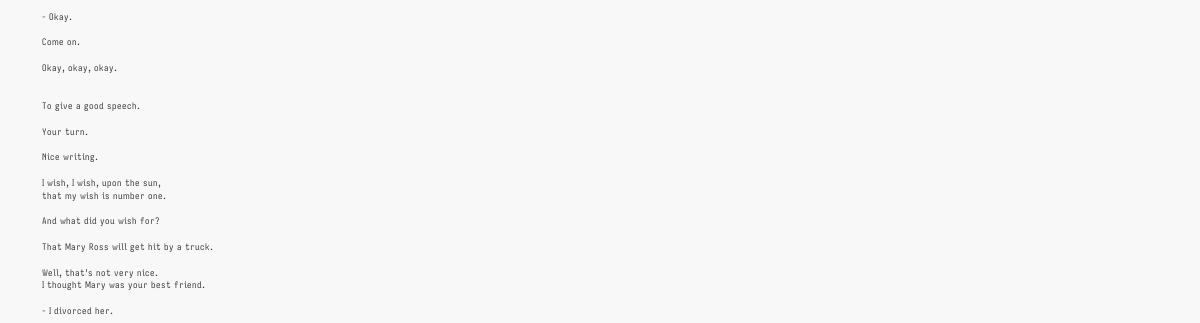- Okay.

Come on.

Okay, okay, okay.


To give a good speech.

Your turn.

Nice writing.

I wish, I wish, upon the sun,
that my wish is number one.

And what did you wish for?

That Mary Ross will get hit by a truck.

Well, that's not very nice.
I thought Mary was your best friend.

- I divorced her.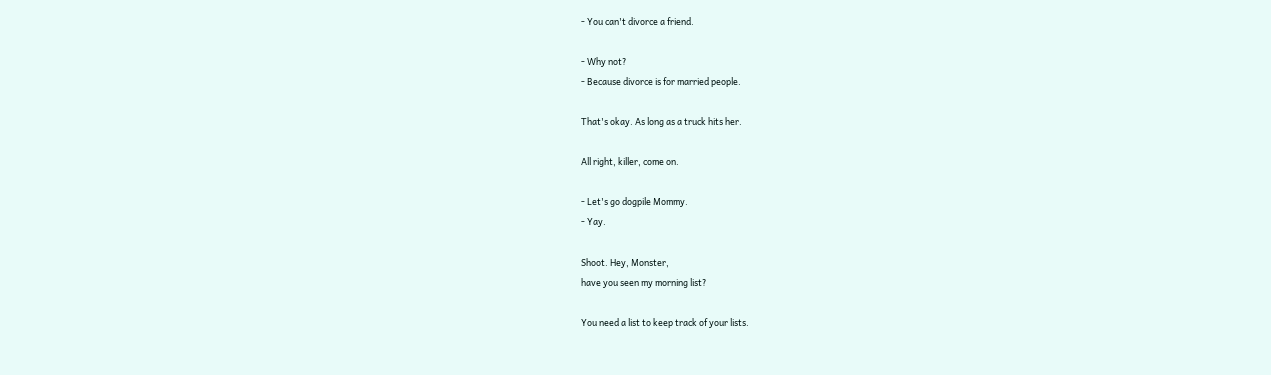- You can't divorce a friend.

- Why not?
- Because divorce is for married people.

That's okay. As long as a truck hits her.

All right, killer, come on.

- Let's go dogpile Mommy.
- Yay.

Shoot. Hey, Monster,
have you seen my morning list?

You need a list to keep track of your lists.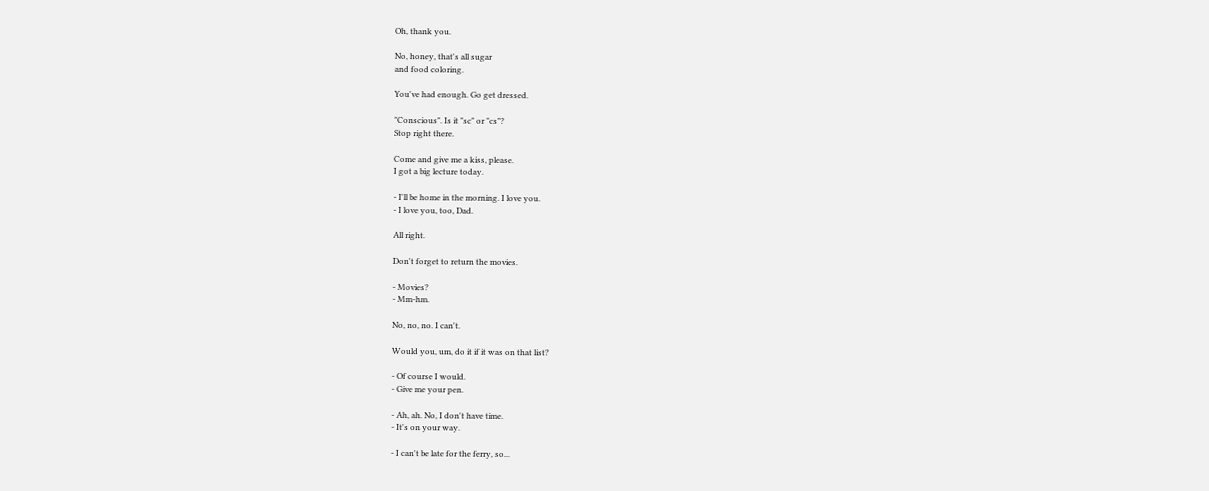Oh, thank you.

No, honey, that's all sugar
and food coloring.

You've had enough. Go get dressed.

"Conscious". Is it "sc" or "cs"?
Stop right there.

Come and give me a kiss, please.
I got a big lecture today.

- I'll be home in the morning. I love you.
- I love you, too, Dad.

All right.

Don't forget to return the movies.

- Movies?
- Mm-hm.

No, no, no. I can't.

Would you, um, do it if it was on that list?

- Of course I would.
- Give me your pen.

- Ah, ah. No, I don't have time.
- It's on your way.

- I can't be late for the ferry, so...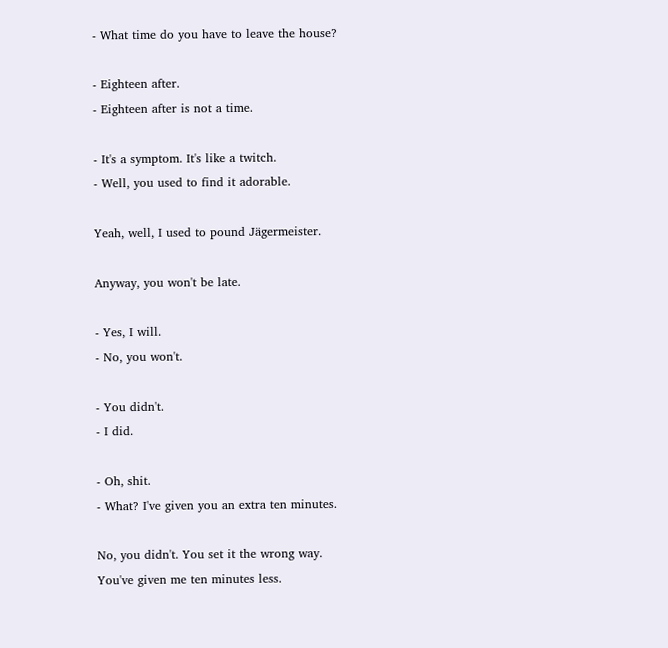- What time do you have to leave the house?

- Eighteen after.
- Eighteen after is not a time.

- It's a symptom. It's like a twitch.
- Well, you used to find it adorable.

Yeah, well, I used to pound Jägermeister.

Anyway, you won't be late.

- Yes, I will.
- No, you won't.

- You didn't.
- I did.

- Oh, shit.
- What? I've given you an extra ten minutes.

No, you didn't. You set it the wrong way.
You've given me ten minutes less.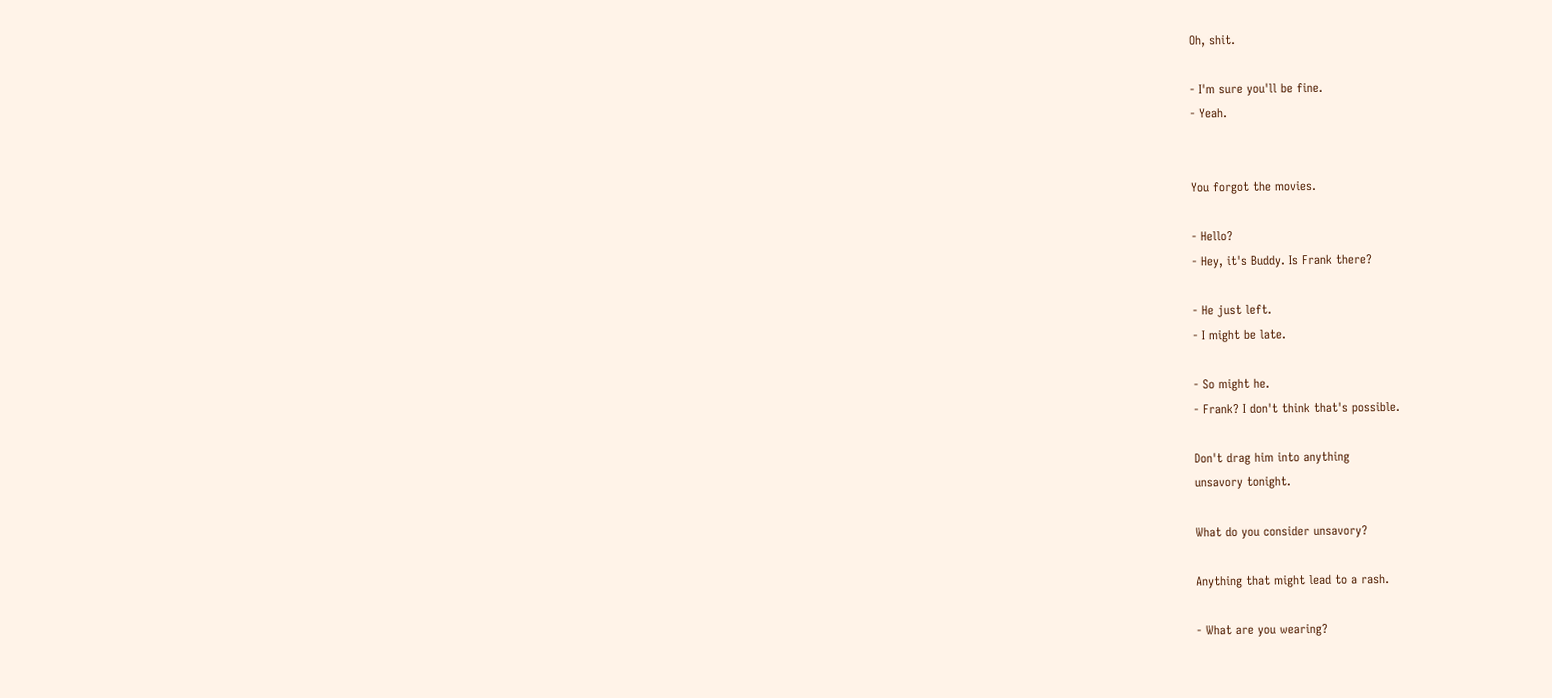Oh, shit.

- I'm sure you'll be fine.
- Yeah.


You forgot the movies.

- Hello?
- Hey, it's Buddy. Is Frank there?

- He just left.
- I might be late.

- So might he.
- Frank? I don't think that's possible.

Don't drag him into anything
unsavory tonight.

What do you consider unsavory?

Anything that might lead to a rash.

- What are you wearing?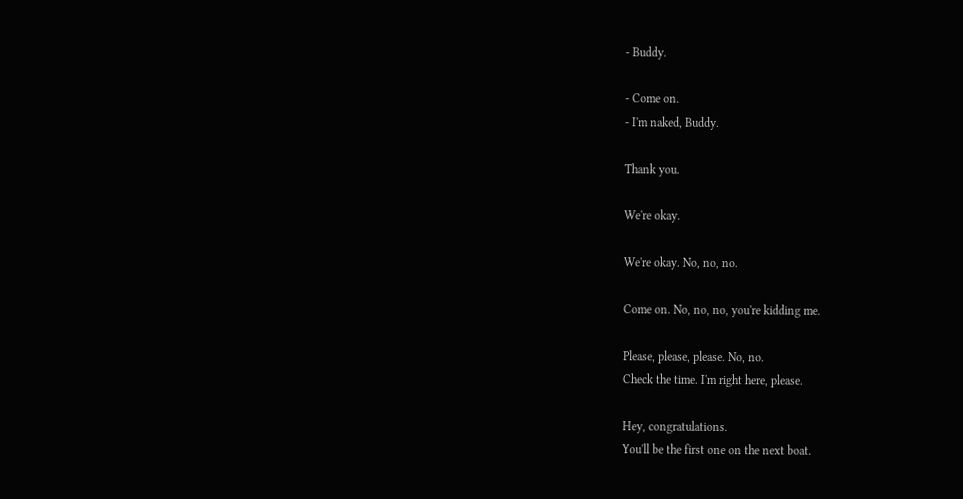- Buddy.

- Come on.
- I'm naked, Buddy.

Thank you.

We're okay.

We're okay. No, no, no.

Come on. No, no, no, you're kidding me.

Please, please, please. No, no.
Check the time. I'm right here, please.

Hey, congratulations.
You'll be the first one on the next boat.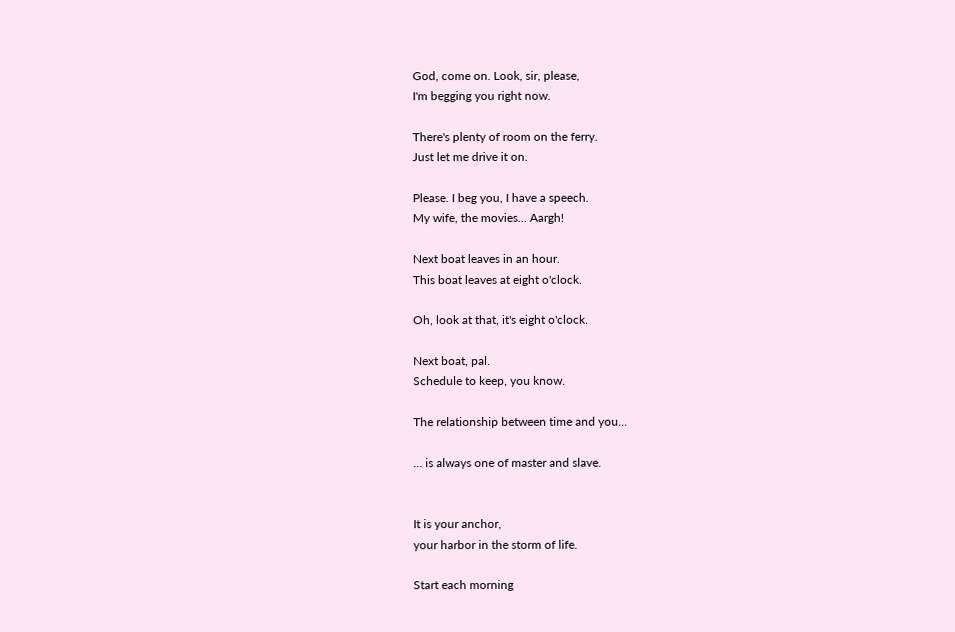God, come on. Look, sir, please,
I'm begging you right now.

There's plenty of room on the ferry.
Just let me drive it on.

Please. I beg you, I have a speech.
My wife, the movies... Aargh!

Next boat leaves in an hour.
This boat leaves at eight o'clock.

Oh, look at that, it's eight o'clock.

Next boat, pal.
Schedule to keep, you know.

The relationship between time and you...

... is always one of master and slave.


It is your anchor,
your harbor in the storm of life.

Start each morning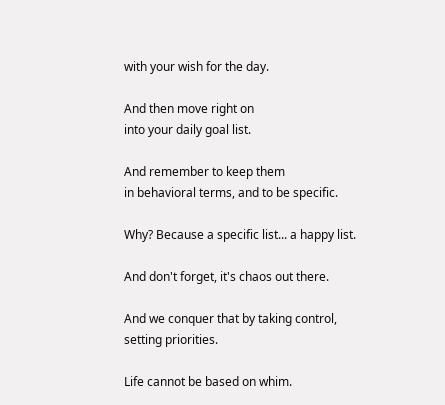with your wish for the day.

And then move right on
into your daily goal list.

And remember to keep them
in behavioral terms, and to be specific.

Why? Because a specific list... a happy list.

And don't forget, it's chaos out there.

And we conquer that by taking control,
setting priorities.

Life cannot be based on whim.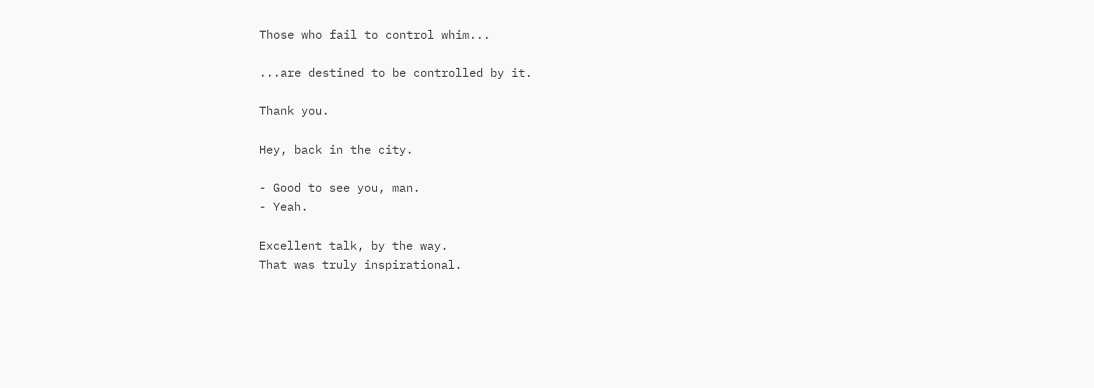Those who fail to control whim...

...are destined to be controlled by it.

Thank you.

Hey, back in the city.

- Good to see you, man.
- Yeah.

Excellent talk, by the way.
That was truly inspirational.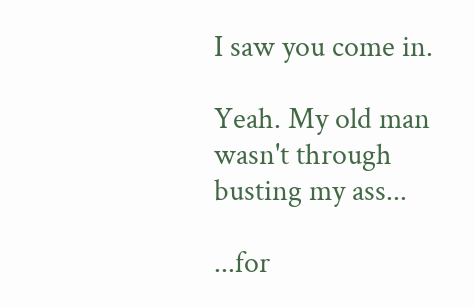I saw you come in.

Yeah. My old man
wasn't through busting my ass...

...for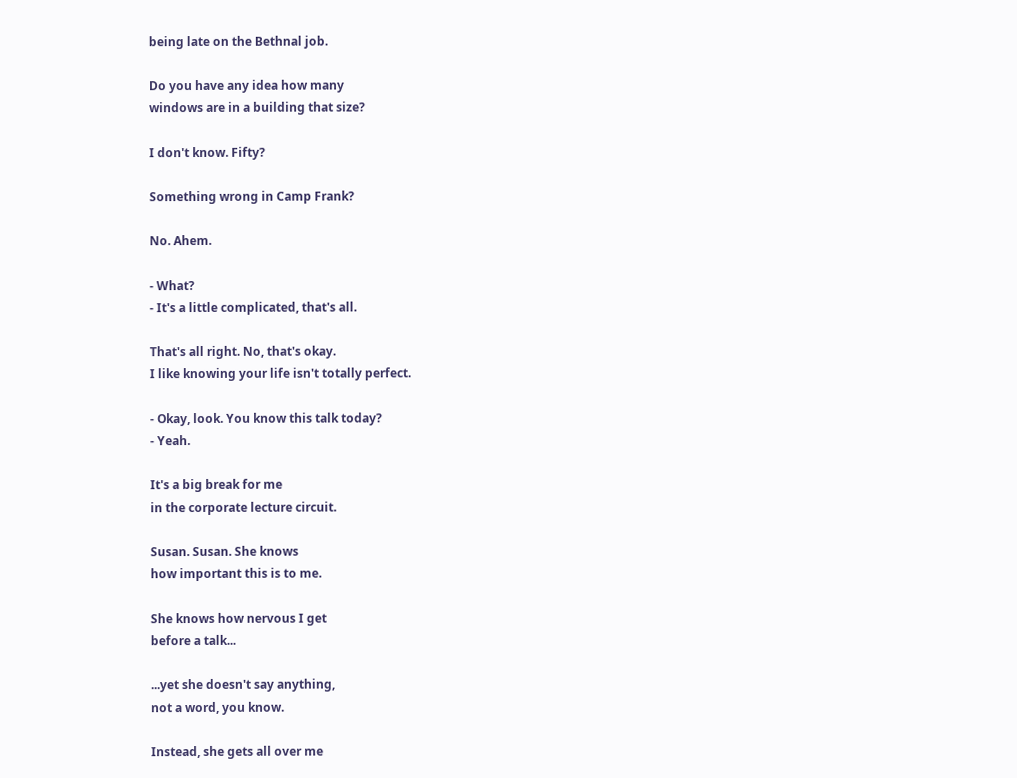being late on the Bethnal job.

Do you have any idea how many
windows are in a building that size?

I don't know. Fifty?

Something wrong in Camp Frank?

No. Ahem.

- What?
- It's a little complicated, that's all.

That's all right. No, that's okay.
I like knowing your life isn't totally perfect.

- Okay, look. You know this talk today?
- Yeah.

It's a big break for me
in the corporate lecture circuit.

Susan. Susan. She knows
how important this is to me.

She knows how nervous I get
before a talk...

...yet she doesn't say anything,
not a word, you know.

Instead, she gets all over me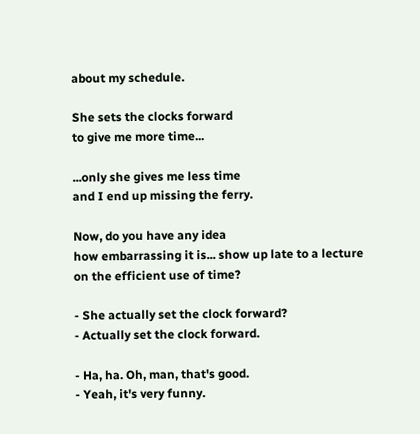about my schedule.

She sets the clocks forward
to give me more time...

...only she gives me less time
and I end up missing the ferry.

Now, do you have any idea
how embarrassing it is... show up late to a lecture
on the efficient use of time?

- She actually set the clock forward?
- Actually set the clock forward.

- Ha, ha. Oh, man, that's good.
- Yeah, it's very funny.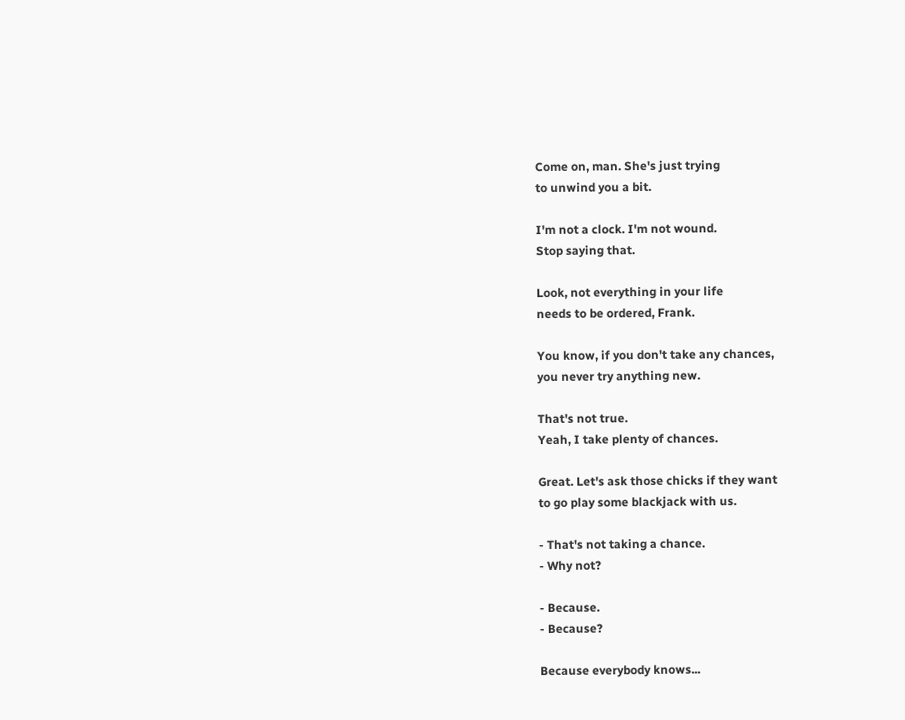Come on, man. She's just trying
to unwind you a bit.

I'm not a clock. I'm not wound.
Stop saying that.

Look, not everything in your life
needs to be ordered, Frank.

You know, if you don't take any chances,
you never try anything new.

That's not true.
Yeah, I take plenty of chances.

Great. Let's ask those chicks if they want
to go play some blackjack with us.

- That's not taking a chance.
- Why not?

- Because.
- Because?

Because everybody knows...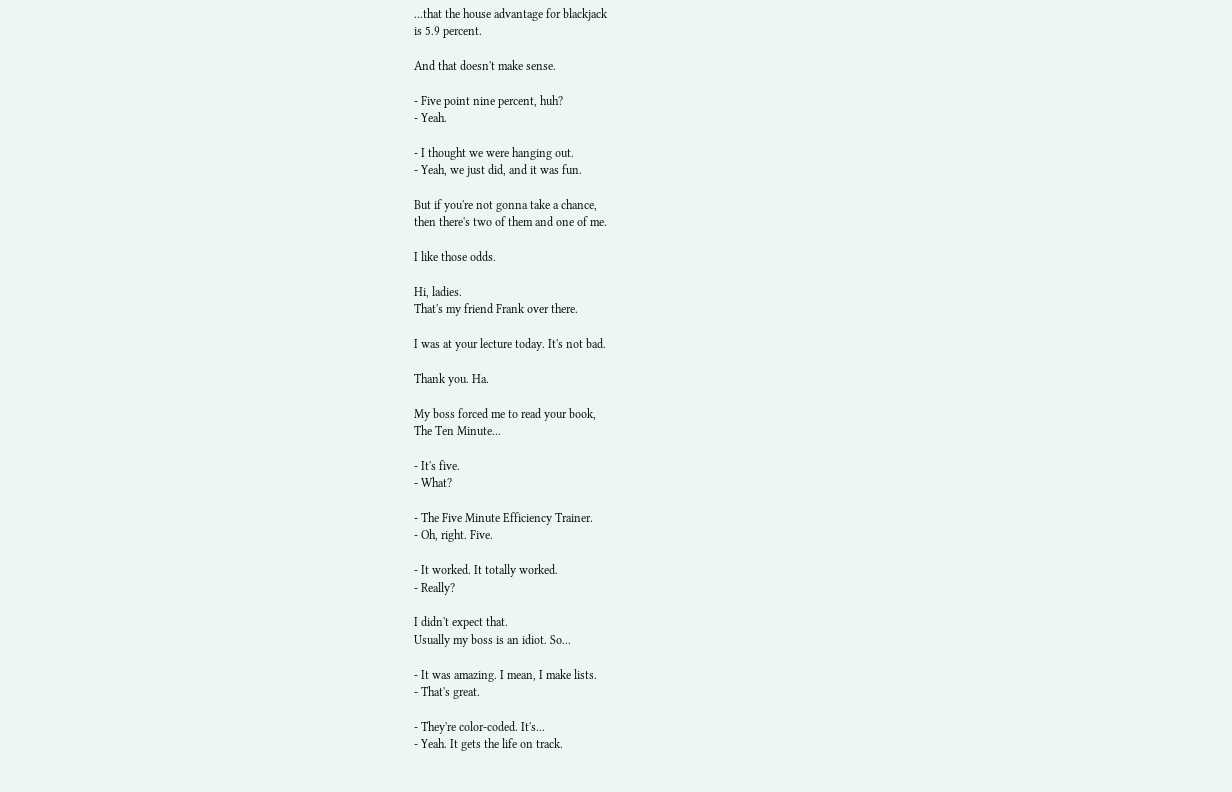...that the house advantage for blackjack
is 5.9 percent.

And that doesn't make sense.

- Five point nine percent, huh?
- Yeah.

- I thought we were hanging out.
- Yeah, we just did, and it was fun.

But if you're not gonna take a chance,
then there's two of them and one of me.

I like those odds.

Hi, ladies.
That's my friend Frank over there.

I was at your lecture today. It's not bad.

Thank you. Ha.

My boss forced me to read your book,
The Ten Minute...

- It's five.
- What?

- The Five Minute Efficiency Trainer.
- Oh, right. Five.

- It worked. It totally worked.
- Really?

I didn't expect that.
Usually my boss is an idiot. So...

- It was amazing. I mean, I make lists.
- That's great.

- They're color-coded. It's...
- Yeah. It gets the life on track.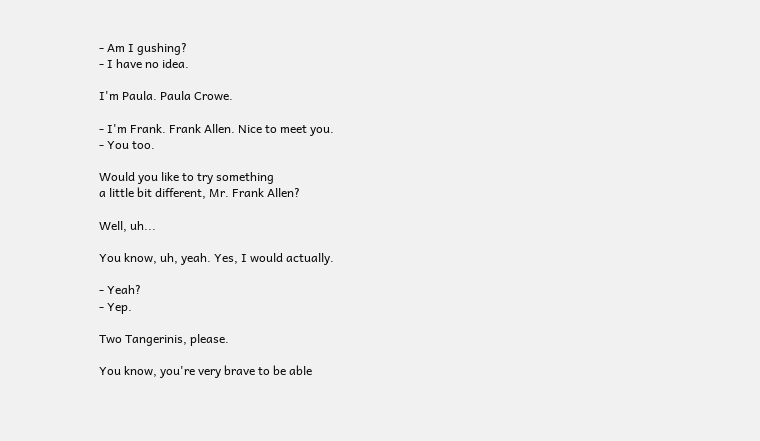- Am I gushing?
- I have no idea.

I'm Paula. Paula Crowe.

- I'm Frank. Frank Allen. Nice to meet you.
- You too.

Would you like to try something
a little bit different, Mr. Frank Allen?

Well, uh...

You know, uh, yeah. Yes, I would actually.

- Yeah?
- Yep.

Two Tangerinis, please.

You know, you're very brave to be able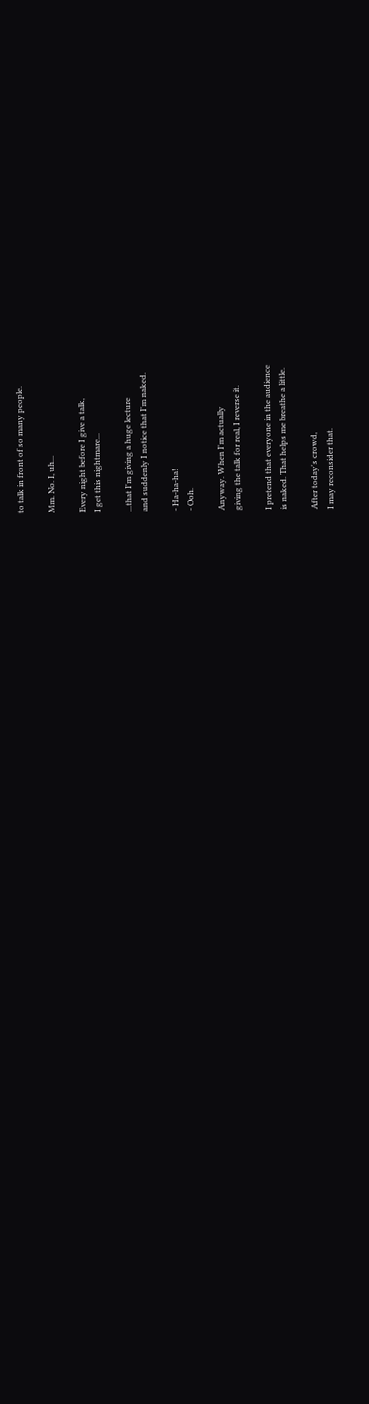to talk in front of so many people.

Mm. No. I, uh...

Every night before I give a talk,
I get this nightmare...

...that I'm giving a huge lecture
and suddenly I notice that I'm naked.

- Ha-ha-ha!
- Ooh.

Anyway. When I'm actually
giving the talk for real, I reverse it.

I pretend that everyone in the audience
is naked. That helps me breathe a little.

After today's crowd,
I may reconsider that.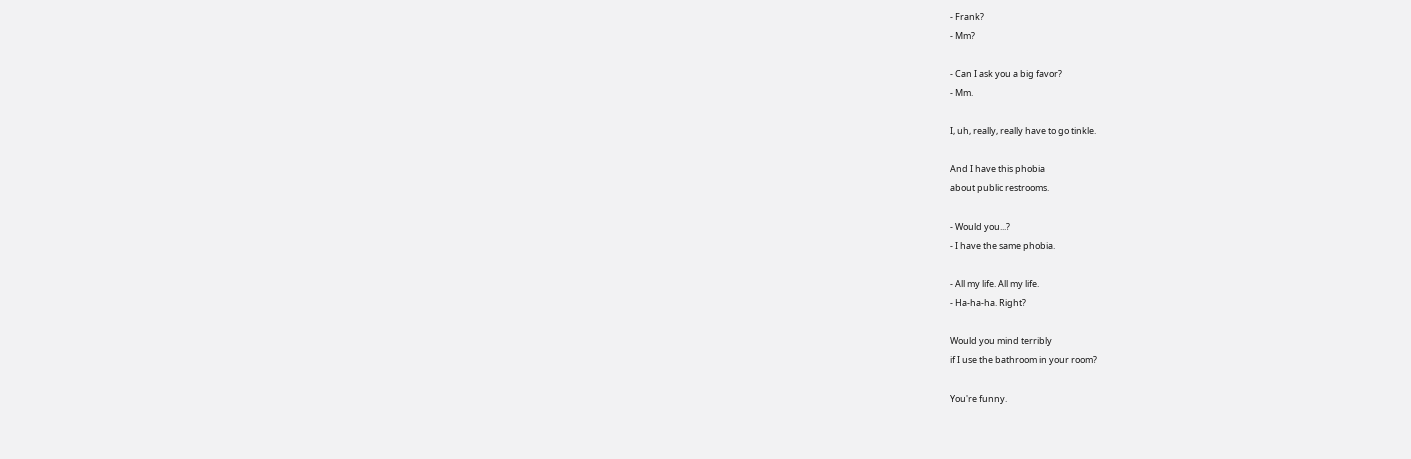- Frank?
- Mm?

- Can I ask you a big favor?
- Mm.

I, uh, really, really have to go tinkle.

And I have this phobia
about public restrooms.

- Would you...?
- I have the same phobia.

- All my life. All my life.
- Ha-ha-ha. Right?

Would you mind terribly
if I use the bathroom in your room?

You're funny.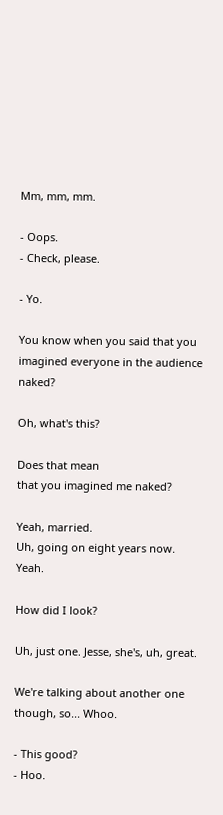Mm, mm, mm.

- Oops.
- Check, please.

- Yo.

You know when you said that you
imagined everyone in the audience naked?

Oh, what's this?

Does that mean
that you imagined me naked?

Yeah, married.
Uh, going on eight years now. Yeah.

How did I look?

Uh, just one. Jesse, she's, uh, great.

We're talking about another one
though, so... Whoo.

- This good?
- Hoo.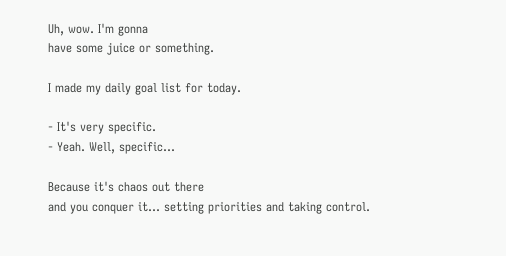Uh, wow. I'm gonna
have some juice or something.

I made my daily goal list for today.

- It's very specific.
- Yeah. Well, specific...

Because it's chaos out there
and you conquer it... setting priorities and taking control.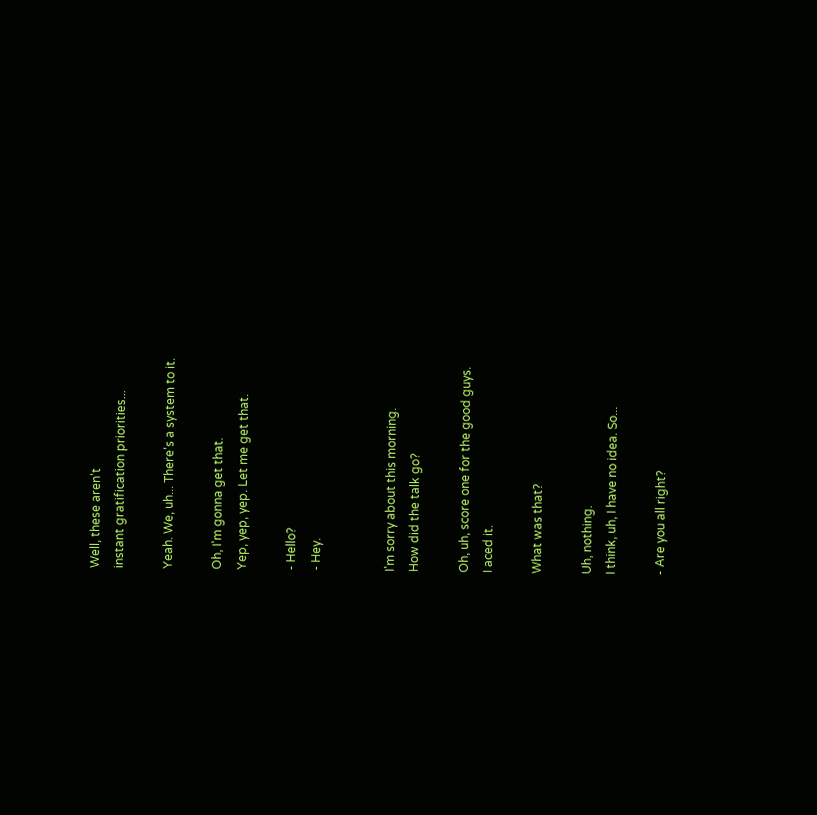Well, these aren't
instant gratification priorities...

Yeah. We, uh... There's a system to it.

Oh, I'm gonna get that.
Yep, yep, yep. Let me get that.

- Hello?
- Hey.


I'm sorry about this morning.
How did the talk go?

Oh, uh, score one for the good guys.
I aced it.

What was that?

Uh, nothing.
I think, uh, I have no idea. So...

- Are you all right?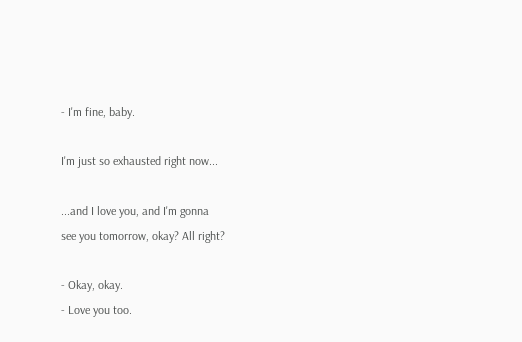- I'm fine, baby.

I'm just so exhausted right now...

...and I love you, and I'm gonna
see you tomorrow, okay? All right?

- Okay, okay.
- Love you too.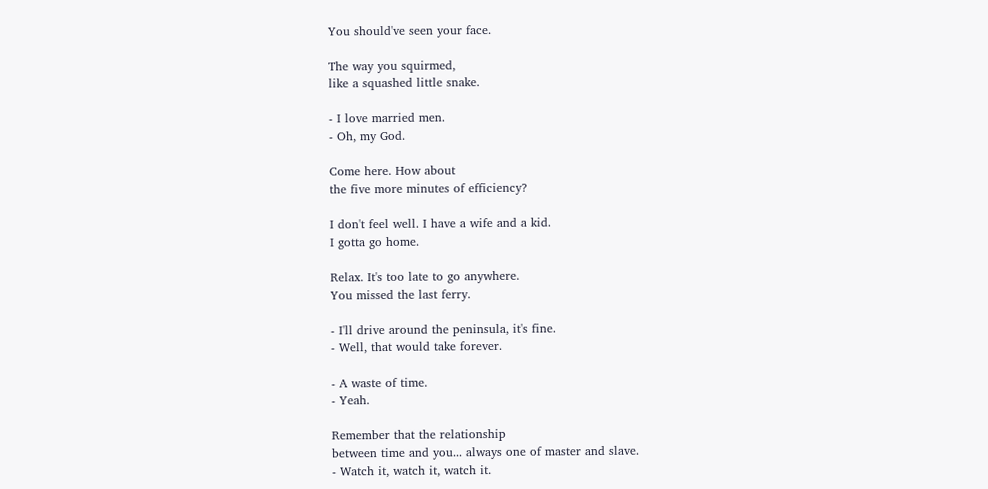You should've seen your face.

The way you squirmed,
like a squashed little snake.

- I love married men.
- Oh, my God.

Come here. How about
the five more minutes of efficiency?

I don't feel well. I have a wife and a kid.
I gotta go home.

Relax. It's too late to go anywhere.
You missed the last ferry.

- I'll drive around the peninsula, it's fine.
- Well, that would take forever.

- A waste of time.
- Yeah.

Remember that the relationship
between time and you... always one of master and slave.
- Watch it, watch it, watch it.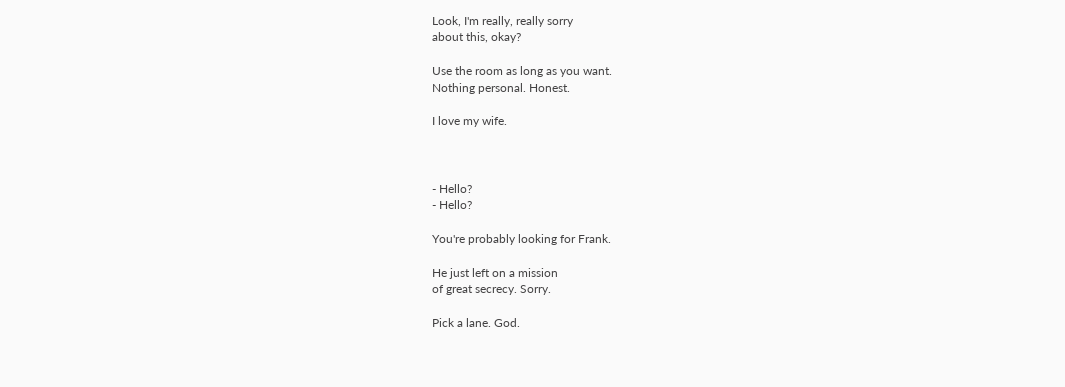Look, I'm really, really sorry
about this, okay?

Use the room as long as you want.
Nothing personal. Honest.

I love my wife.



- Hello?
- Hello?

You're probably looking for Frank.

He just left on a mission
of great secrecy. Sorry.

Pick a lane. God.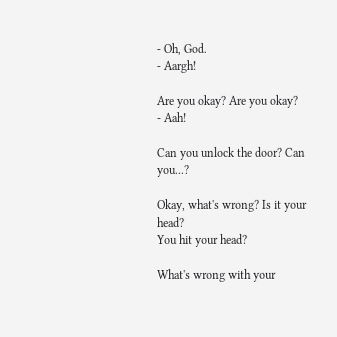- Oh, God.
- Aargh!

Are you okay? Are you okay?
- Aah!

Can you unlock the door? Can you...?

Okay, what's wrong? Is it your head?
You hit your head?

What's wrong with your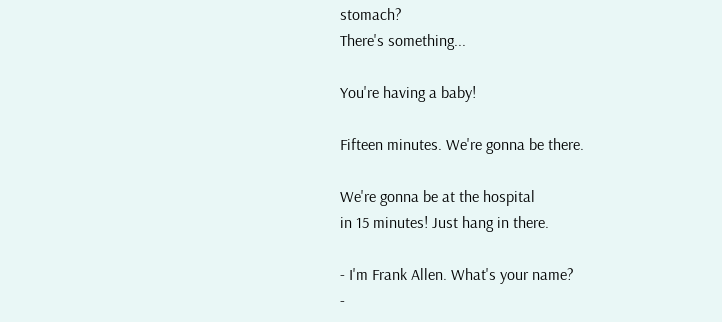stomach?
There's something...

You're having a baby!

Fifteen minutes. We're gonna be there.

We're gonna be at the hospital
in 15 minutes! Just hang in there.

- I'm Frank Allen. What's your name?
-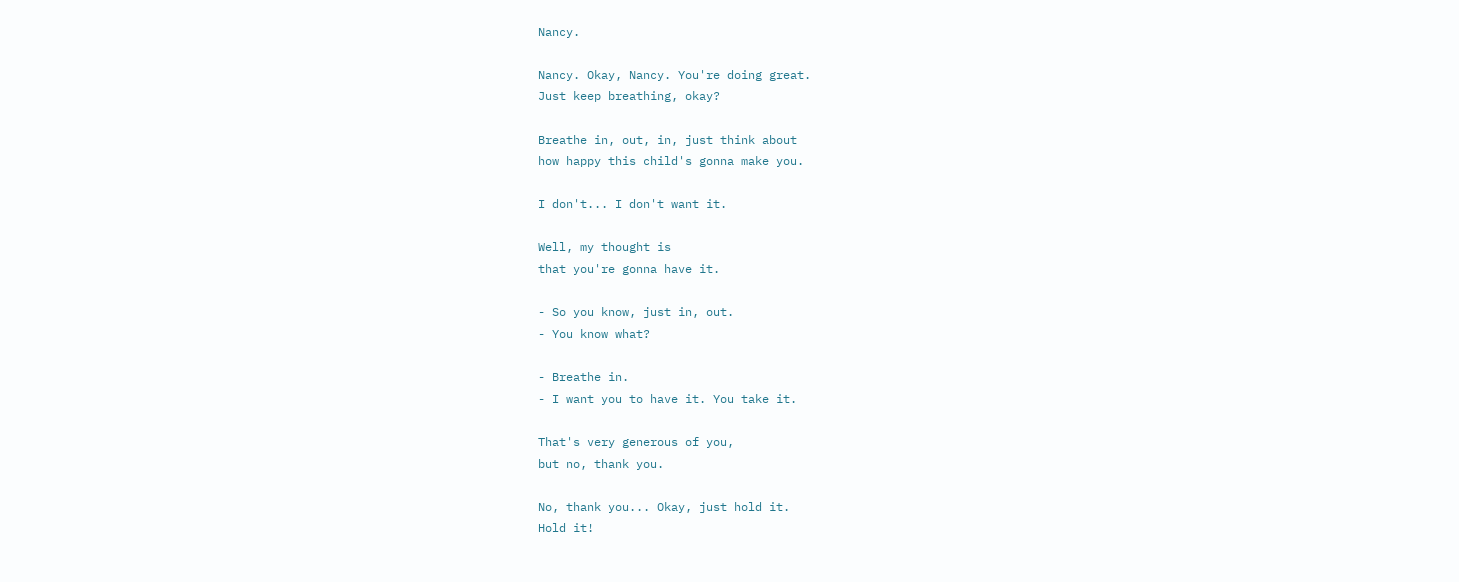Nancy.

Nancy. Okay, Nancy. You're doing great.
Just keep breathing, okay?

Breathe in, out, in, just think about
how happy this child's gonna make you.

I don't... I don't want it.

Well, my thought is
that you're gonna have it.

- So you know, just in, out.
- You know what?

- Breathe in.
- I want you to have it. You take it.

That's very generous of you,
but no, thank you.

No, thank you... Okay, just hold it.
Hold it!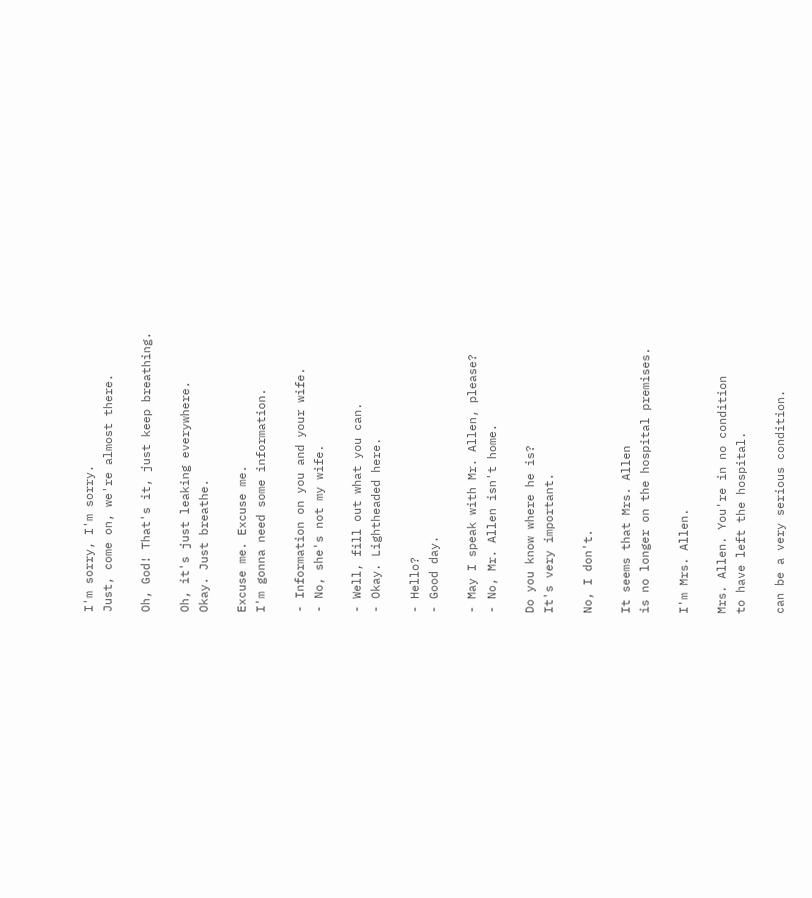I'm sorry, I'm sorry.
Just, come on, we're almost there.

Oh, God! That's it, just keep breathing.

Oh, it's just leaking everywhere.
Okay. Just breathe.

Excuse me. Excuse me.
I'm gonna need some information.

- Information on you and your wife.
- No, she's not my wife.

- Well, fill out what you can.
- Okay. Lightheaded here.

- Hello?
- Good day.

- May I speak with Mr. Allen, please?
- No, Mr. Allen isn't home.

Do you know where he is?
It's very important.

No, I don't.

It seems that Mrs. Allen
is no longer on the hospital premises.

I'm Mrs. Allen.

Mrs. Allen. You're in no condition
to have left the hospital.

can be a very serious condition.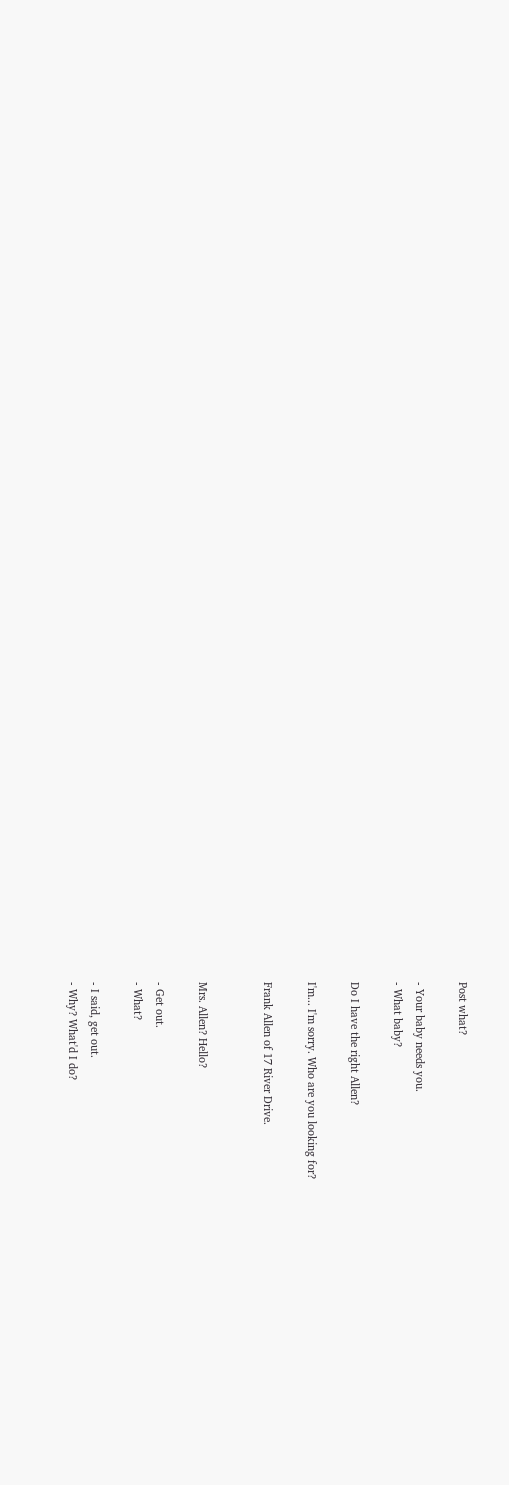Post what?

- Your baby needs you.
- What baby?

Do I have the right Allen?

I'm... I'm sorry. Who are you looking for?

Frank Allen of 17 River Drive.


Mrs. Allen? Hello?

- Get out.
- What?

- I said, get out.
- Why? What'd I do?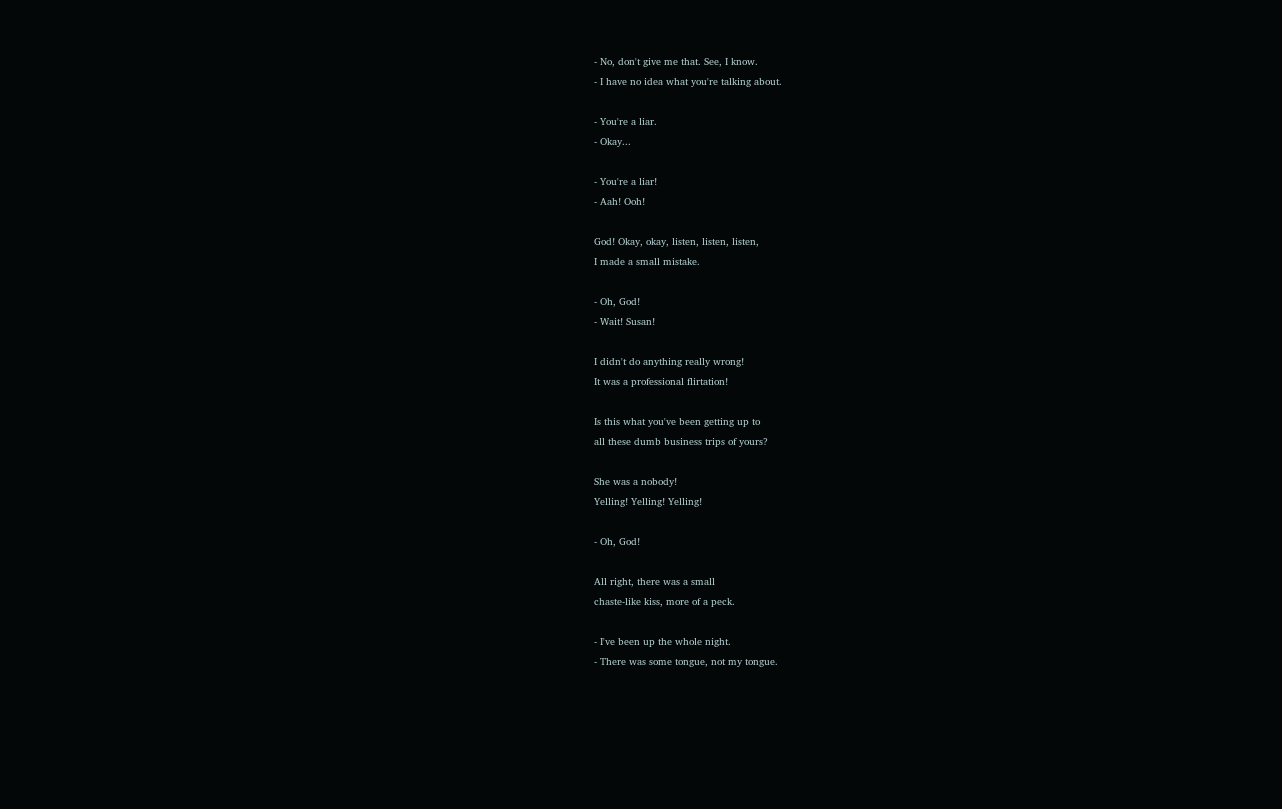- No, don't give me that. See, I know.
- I have no idea what you're talking about.

- You're a liar.
- Okay...

- You're a liar!
- Aah! Ooh!

God! Okay, okay, listen, listen, listen,
I made a small mistake.

- Oh, God!
- Wait! Susan!

I didn't do anything really wrong!
It was a professional flirtation!

Is this what you've been getting up to
all these dumb business trips of yours?

She was a nobody!
Yelling! Yelling! Yelling!

- Oh, God!

All right, there was a small
chaste-like kiss, more of a peck.

- I've been up the whole night.
- There was some tongue, not my tongue.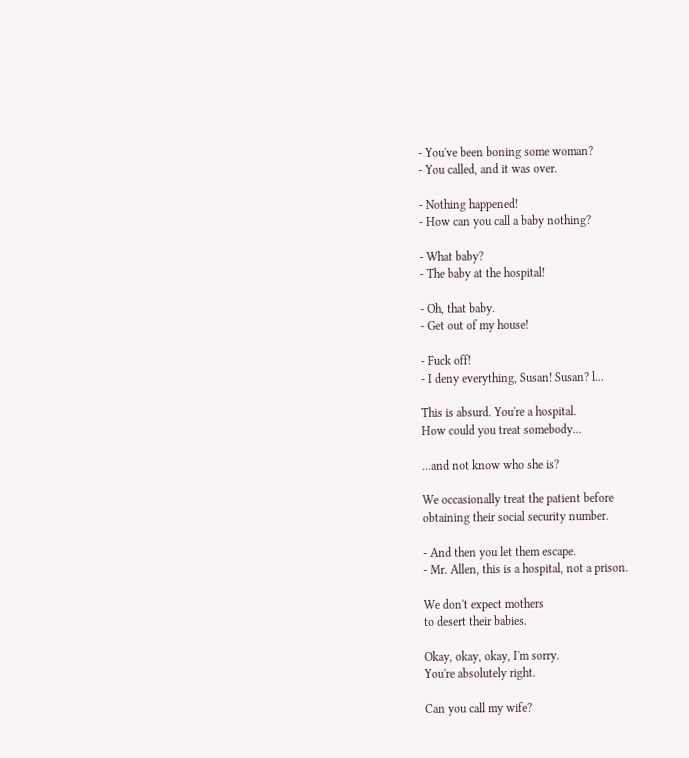- You've been boning some woman?
- You called, and it was over.

- Nothing happened!
- How can you call a baby nothing?

- What baby?
- The baby at the hospital!

- Oh, that baby.
- Get out of my house!

- Fuck off!
- I deny everything, Susan! Susan? l...

This is absurd. You're a hospital.
How could you treat somebody...

...and not know who she is?

We occasionally treat the patient before
obtaining their social security number.

- And then you let them escape.
- Mr. Allen, this is a hospital, not a prison.

We don't expect mothers
to desert their babies.

Okay, okay, okay, I'm sorry.
You're absolutely right.

Can you call my wife?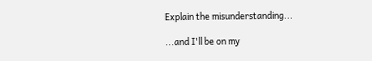Explain the misunderstanding...

...and I'll be on my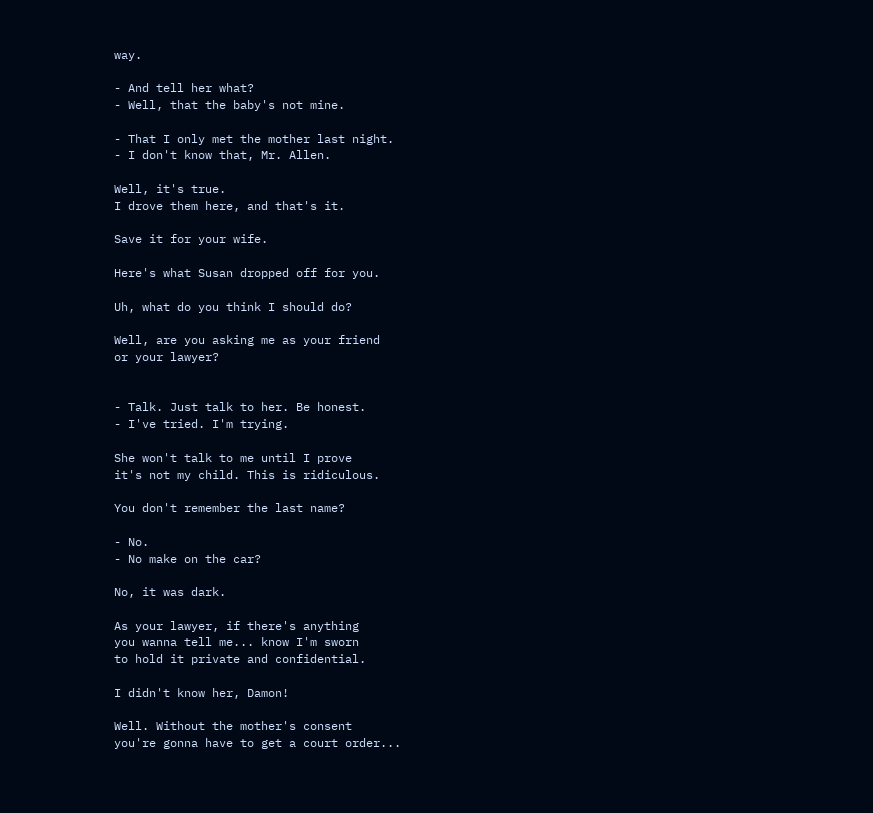way.

- And tell her what?
- Well, that the baby's not mine.

- That I only met the mother last night.
- I don't know that, Mr. Allen.

Well, it's true.
I drove them here, and that's it.

Save it for your wife.

Here's what Susan dropped off for you.

Uh, what do you think I should do?

Well, are you asking me as your friend
or your lawyer?


- Talk. Just talk to her. Be honest.
- I've tried. I'm trying.

She won't talk to me until I prove
it's not my child. This is ridiculous.

You don't remember the last name?

- No.
- No make on the car?

No, it was dark.

As your lawyer, if there's anything
you wanna tell me... know I'm sworn
to hold it private and confidential.

I didn't know her, Damon!

Well. Without the mother's consent
you're gonna have to get a court order...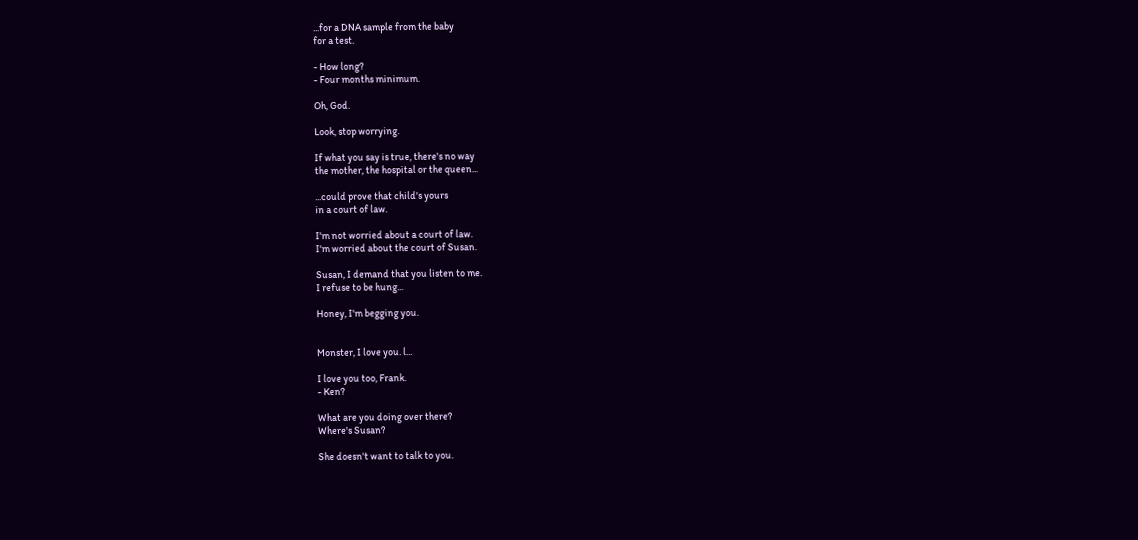...for a DNA sample from the baby
for a test.

- How long?
- Four months minimum.

Oh, God.

Look, stop worrying.

If what you say is true, there's no way
the mother, the hospital or the queen...

...could prove that child's yours
in a court of law.

I'm not worried about a court of law.
I'm worried about the court of Susan.

Susan, I demand that you listen to me.
I refuse to be hung...

Honey, I'm begging you.


Monster, I love you. l...

I love you too, Frank.
- Ken?

What are you doing over there?
Where's Susan?

She doesn't want to talk to you.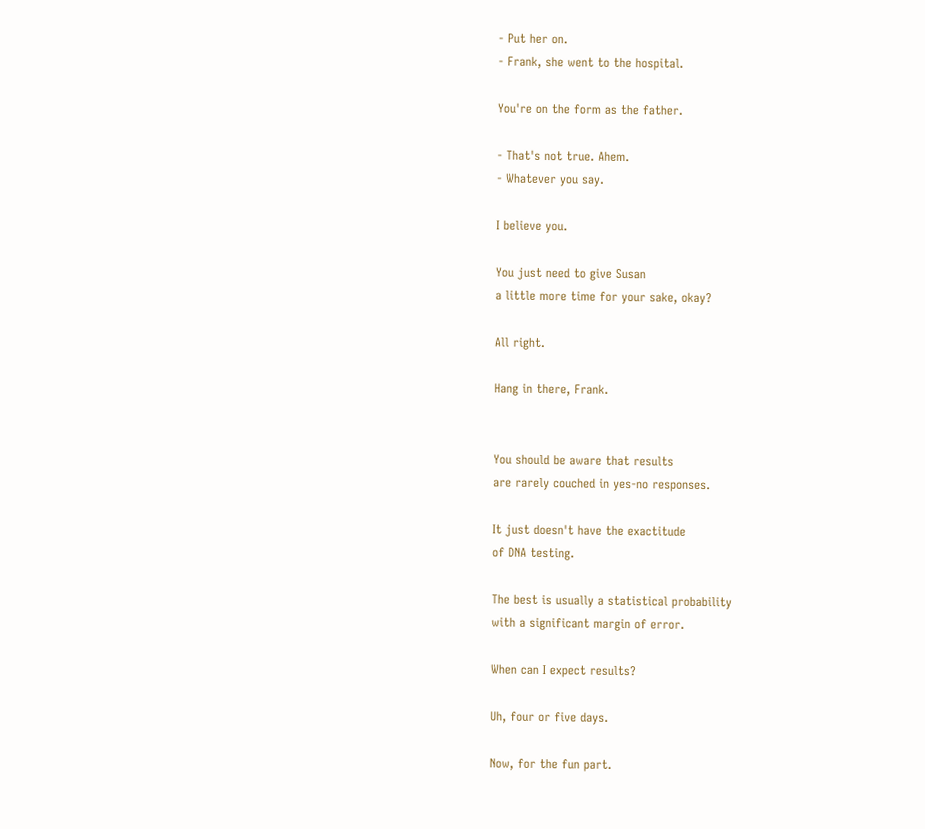- Put her on.
- Frank, she went to the hospital.

You're on the form as the father.

- That's not true. Ahem.
- Whatever you say.

I believe you.

You just need to give Susan
a little more time for your sake, okay?

All right.

Hang in there, Frank.


You should be aware that results
are rarely couched in yes-no responses.

It just doesn't have the exactitude
of DNA testing.

The best is usually a statistical probability
with a significant margin of error.

When can I expect results?

Uh, four or five days.

Now, for the fun part.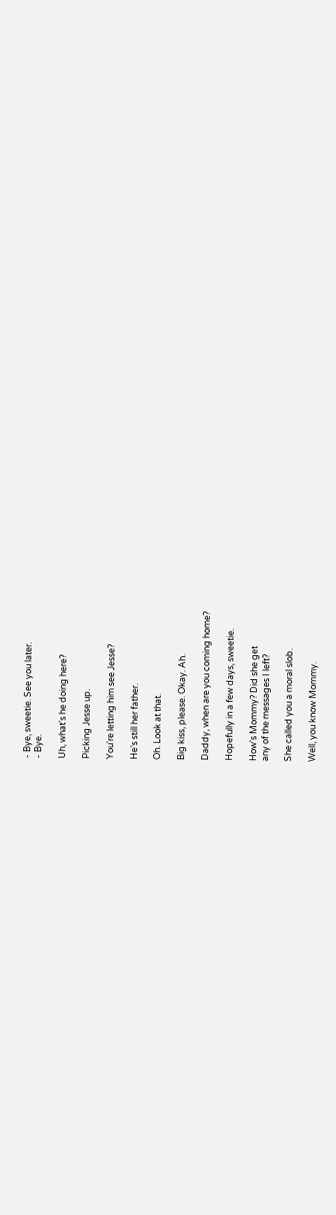- Bye, sweetie. See you later.
- Bye.

Uh, what's he doing here?

Picking Jesse up.

You're letting him see Jesse?

He's still her father.

Oh. Look at that.

Big kiss, please. Okay. Ah.

Daddy, when are you coming home?

Hopefully in a few days, sweetie.

How's Mommy? Did she get
any of the messages I left?

She called you a moral slob.

Well, you know Mommy.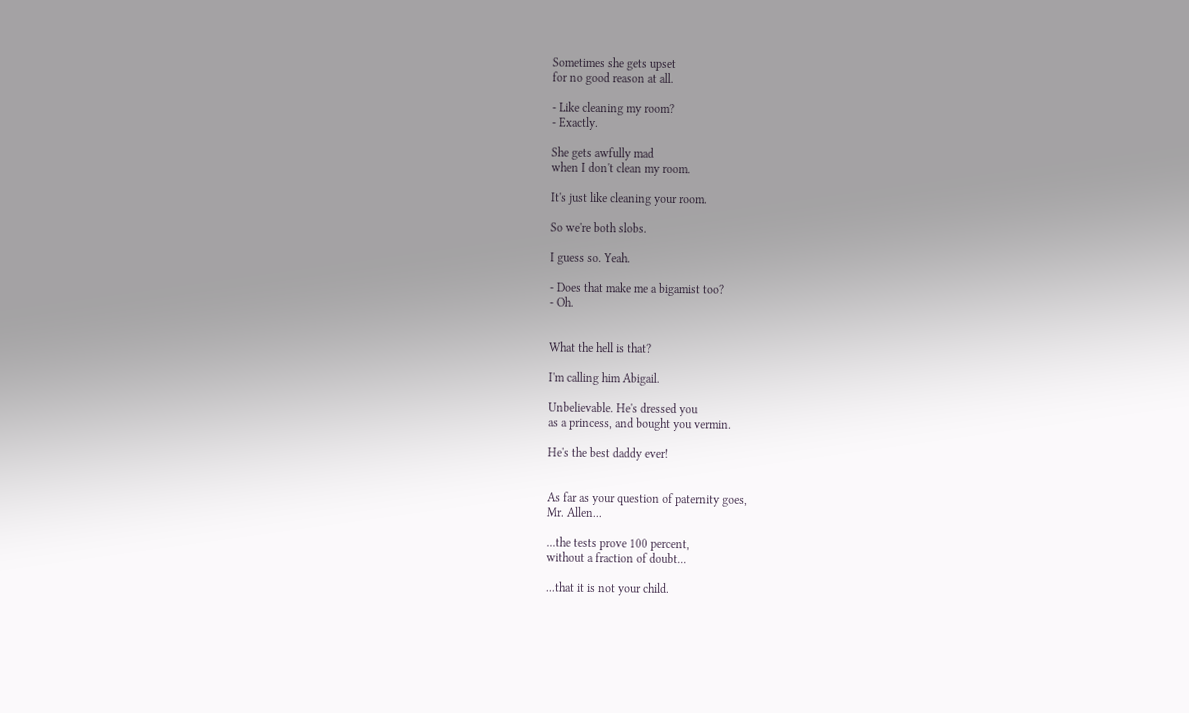Sometimes she gets upset
for no good reason at all.

- Like cleaning my room?
- Exactly.

She gets awfully mad
when I don't clean my room.

It's just like cleaning your room.

So we're both slobs.

I guess so. Yeah.

- Does that make me a bigamist too?
- Oh.


What the hell is that?

I'm calling him Abigail.

Unbelievable. He's dressed you
as a princess, and bought you vermin.

He's the best daddy ever!


As far as your question of paternity goes,
Mr. Allen...

...the tests prove 100 percent,
without a fraction of doubt...

...that it is not your child.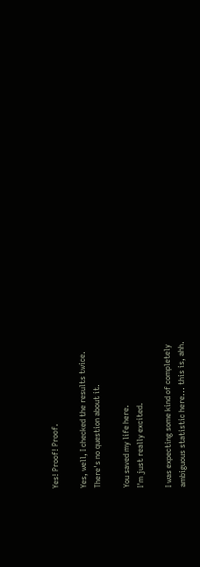Yes! Proof! Proof.

Yes, well, I checked the results twice.
There's no question about it.

You saved my life here.
I'm just really excited.

I was expecting some kind of completely
ambiguous statistic here... this is, ahh.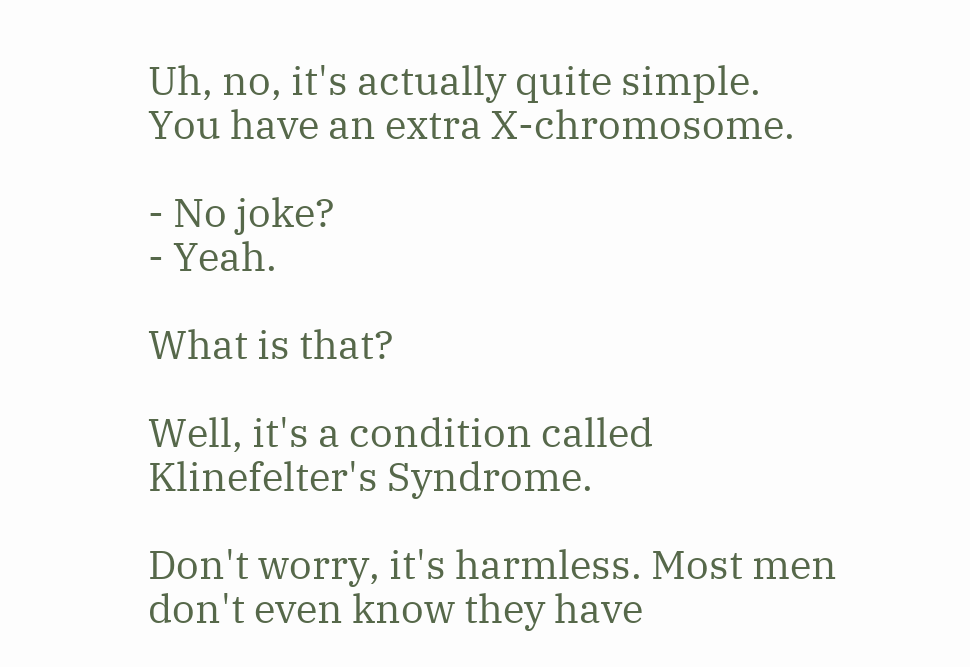Uh, no, it's actually quite simple.
You have an extra X-chromosome.

- No joke?
- Yeah.

What is that?

Well, it's a condition called
Klinefelter's Syndrome.

Don't worry, it's harmless. Most men
don't even know they have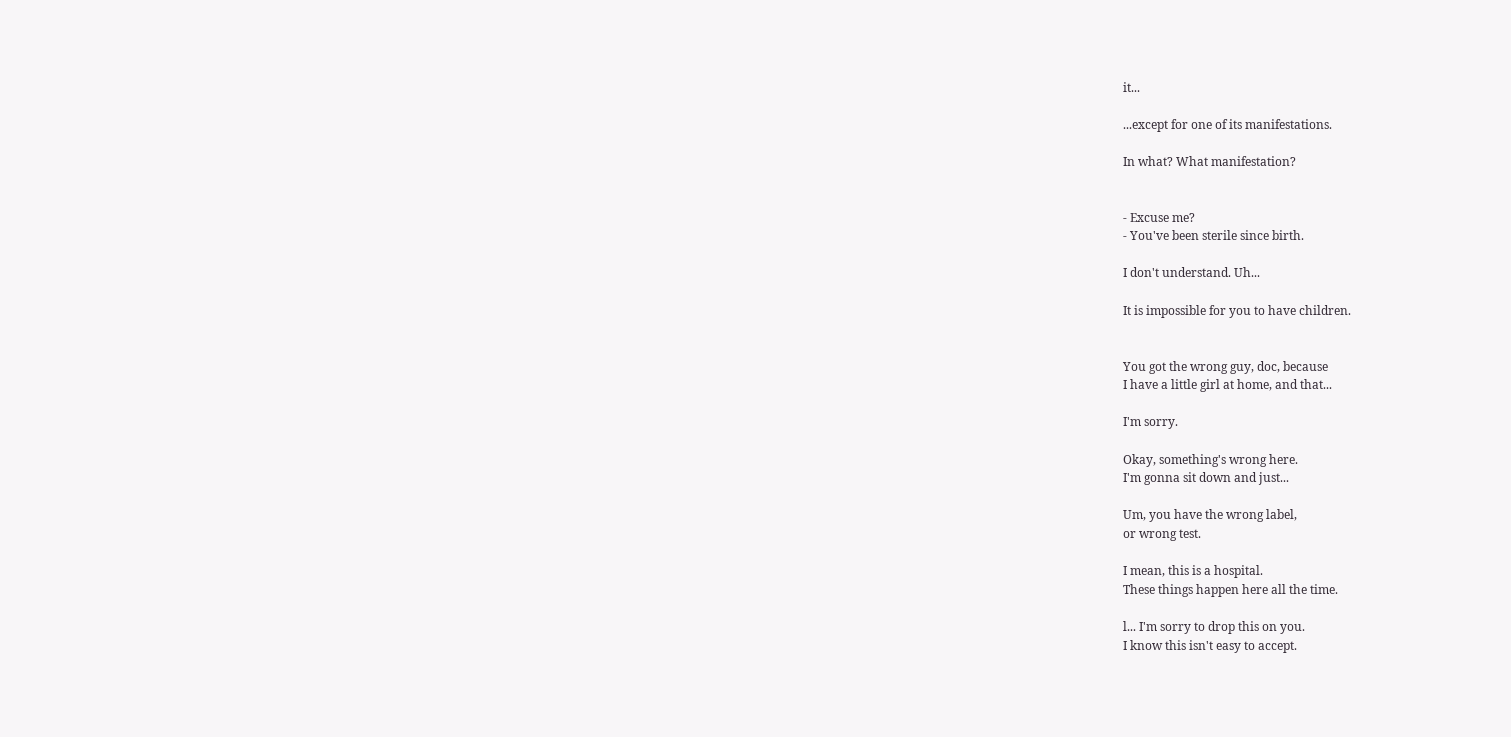it...

...except for one of its manifestations.

In what? What manifestation?


- Excuse me?
- You've been sterile since birth.

I don't understand. Uh...

It is impossible for you to have children.


You got the wrong guy, doc, because
I have a little girl at home, and that...

I'm sorry.

Okay, something's wrong here.
I'm gonna sit down and just...

Um, you have the wrong label,
or wrong test.

I mean, this is a hospital.
These things happen here all the time.

l... I'm sorry to drop this on you.
I know this isn't easy to accept.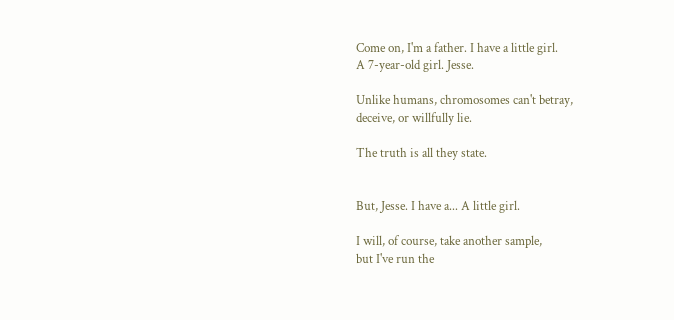Come on, I'm a father. I have a little girl.
A 7-year-old girl. Jesse.

Unlike humans, chromosomes can't betray,
deceive, or willfully lie.

The truth is all they state.


But, Jesse. I have a... A little girl.

I will, of course, take another sample,
but I've run the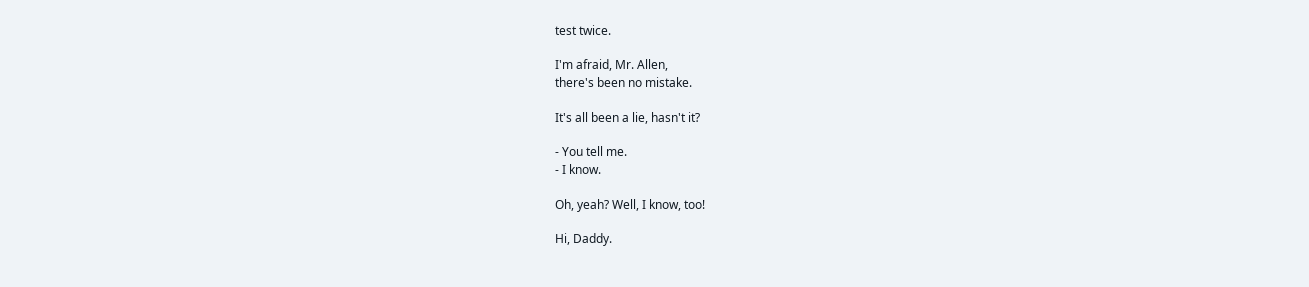test twice.

I'm afraid, Mr. Allen,
there's been no mistake.

It's all been a lie, hasn't it?

- You tell me.
- I know.

Oh, yeah? Well, I know, too!

Hi, Daddy.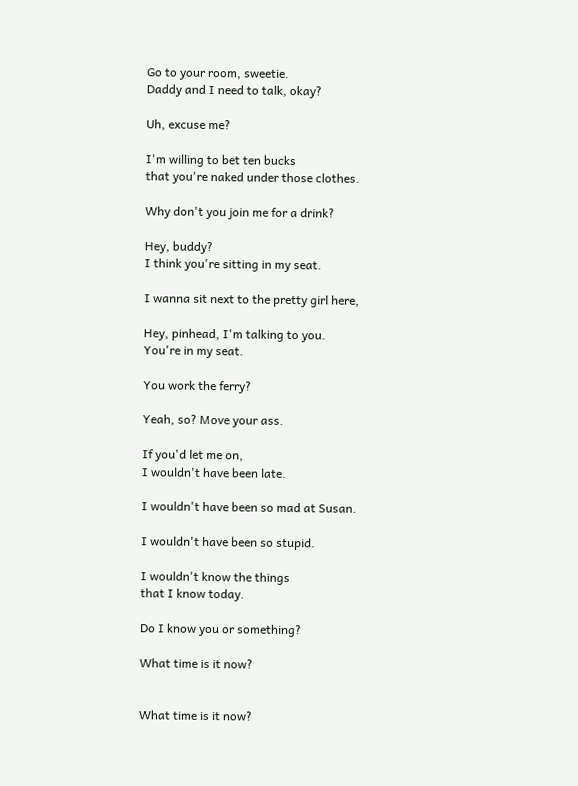Go to your room, sweetie.
Daddy and I need to talk, okay?

Uh, excuse me?

I'm willing to bet ten bucks
that you're naked under those clothes.

Why don't you join me for a drink?

Hey, buddy?
I think you're sitting in my seat.

I wanna sit next to the pretty girl here,

Hey, pinhead, I'm talking to you.
You're in my seat.

You work the ferry?

Yeah, so? Move your ass.

If you'd let me on,
I wouldn't have been late.

I wouldn't have been so mad at Susan.

I wouldn't have been so stupid.

I wouldn't know the things
that I know today.

Do I know you or something?

What time is it now?


What time is it now?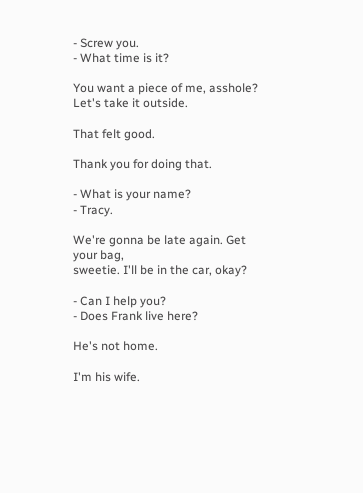- Screw you.
- What time is it?

You want a piece of me, asshole?
Let's take it outside.

That felt good.

Thank you for doing that.

- What is your name?
- Tracy.

We're gonna be late again. Get your bag,
sweetie. I'll be in the car, okay?

- Can I help you?
- Does Frank live here?

He's not home.

I'm his wife.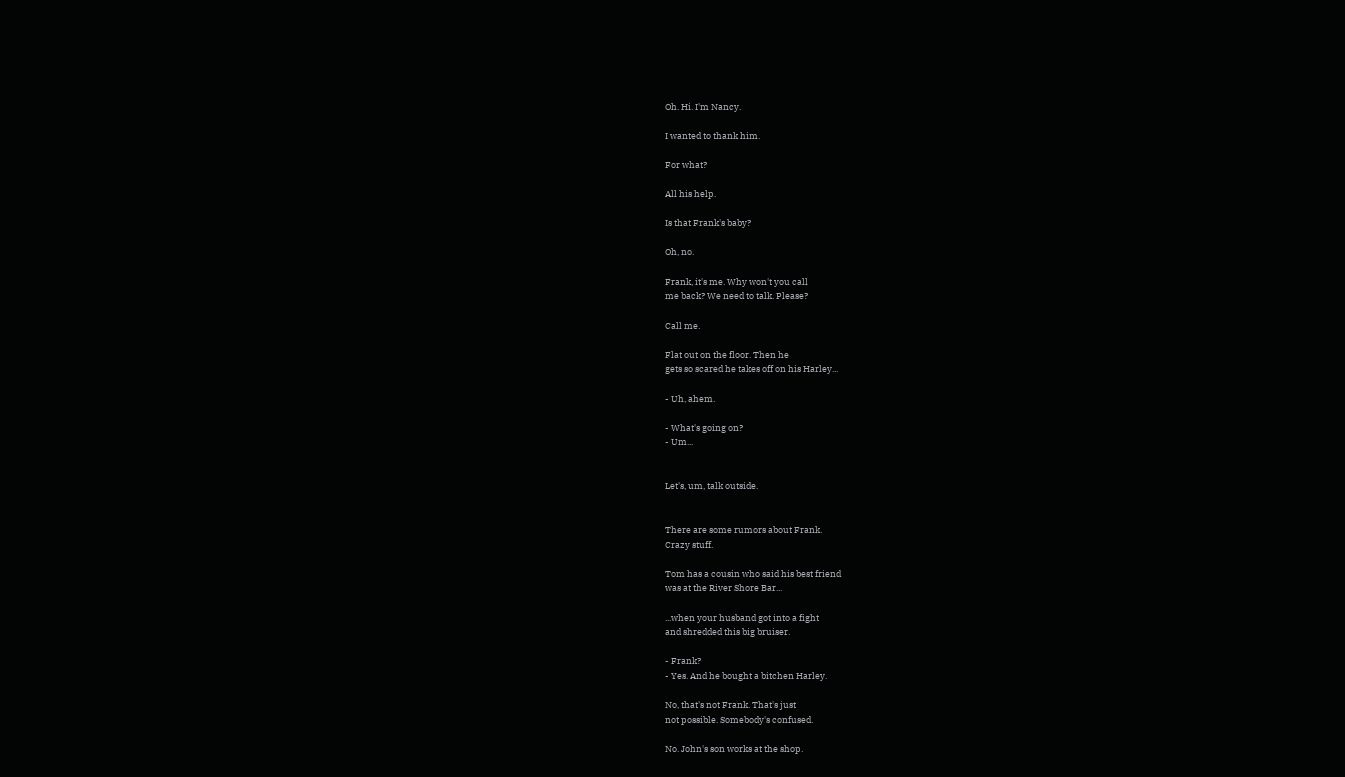Oh. Hi. I'm Nancy.

I wanted to thank him.

For what?

All his help.

Is that Frank's baby?

Oh, no.

Frank, it's me. Why won't you call
me back? We need to talk. Please?

Call me.

Flat out on the floor. Then he
gets so scared he takes off on his Harley...

- Uh, ahem.

- What's going on?
- Um...


Let's, um, talk outside.


There are some rumors about Frank.
Crazy stuff.

Tom has a cousin who said his best friend
was at the River Shore Bar...

...when your husband got into a fight
and shredded this big bruiser.

- Frank?
- Yes. And he bought a bitchen Harley.

No, that's not Frank. That's just
not possible. Somebody's confused.

No. John's son works at the shop.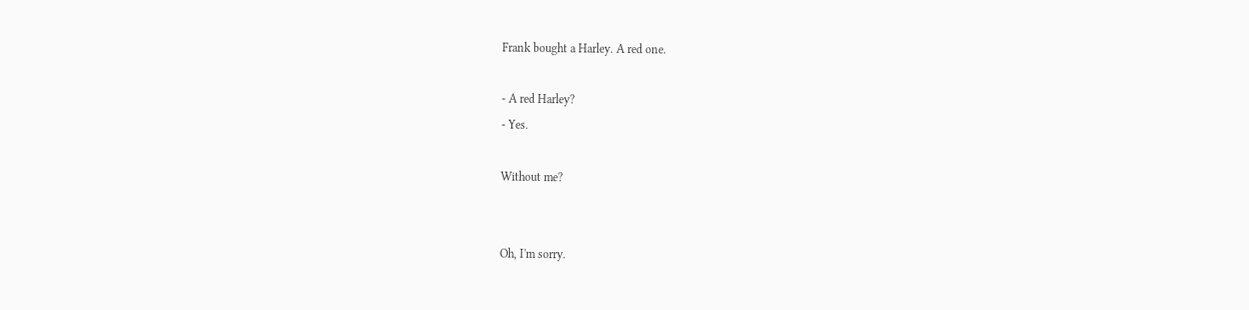Frank bought a Harley. A red one.

- A red Harley?
- Yes.

Without me?


Oh, I'm sorry.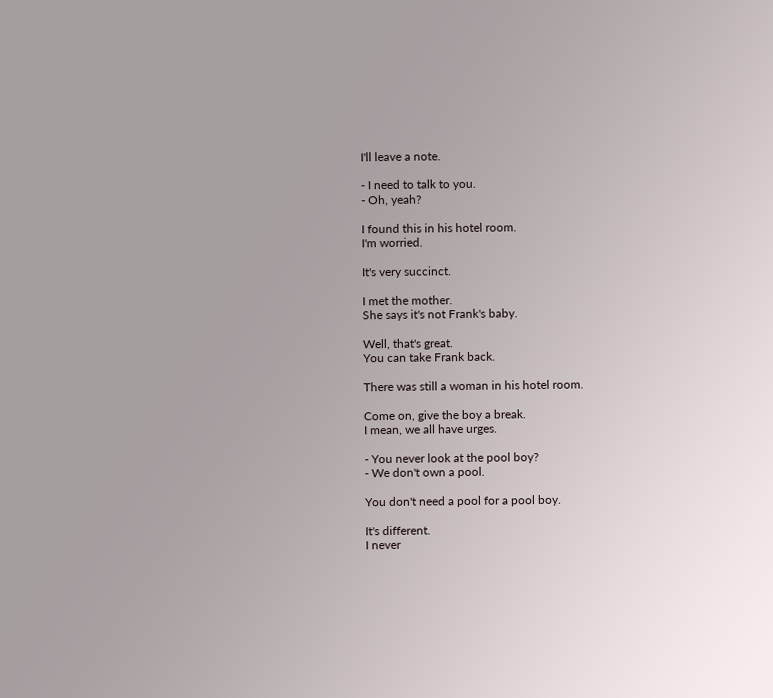I'll leave a note.

- I need to talk to you.
- Oh, yeah?

I found this in his hotel room.
I'm worried.

It's very succinct.

I met the mother.
She says it's not Frank's baby.

Well, that's great.
You can take Frank back.

There was still a woman in his hotel room.

Come on, give the boy a break.
I mean, we all have urges.

- You never look at the pool boy?
- We don't own a pool.

You don't need a pool for a pool boy.

It's different.
I never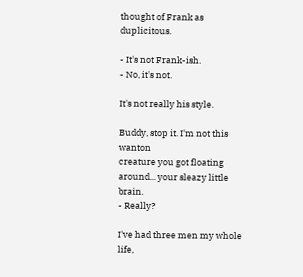thought of Frank as duplicitous.

- It's not Frank-ish.
- No, it's not.

It's not really his style.

Buddy, stop it. I'm not this wanton
creature you got floating around... your sleazy little brain.
- Really?

I've had three men my whole life,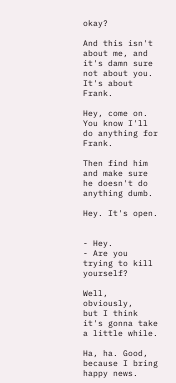okay?

And this isn't about me, and it's damn sure
not about you. It's about Frank.

Hey, come on.
You know I'll do anything for Frank.

Then find him and make sure
he doesn't do anything dumb.

Hey. It's open.


- Hey.
- Are you trying to kill yourself?

Well, obviously,
but I think it's gonna take a little while.

Ha, ha. Good,
because I bring happy news.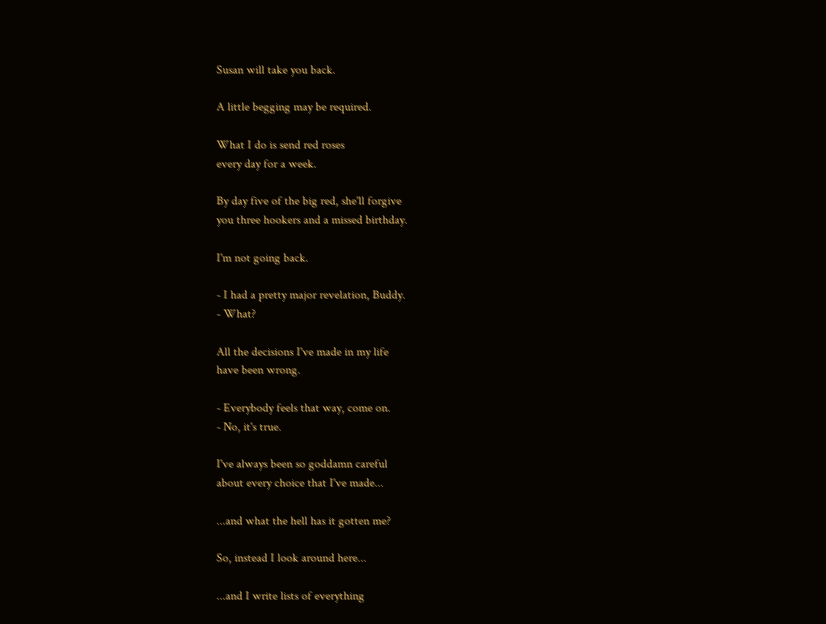Susan will take you back.

A little begging may be required.

What I do is send red roses
every day for a week.

By day five of the big red, she'll forgive
you three hookers and a missed birthday.

I'm not going back.

- I had a pretty major revelation, Buddy.
- What?

All the decisions I've made in my life
have been wrong.

- Everybody feels that way, come on.
- No, it's true.

I've always been so goddamn careful
about every choice that I've made...

...and what the hell has it gotten me?

So, instead I look around here...

...and I write lists of everything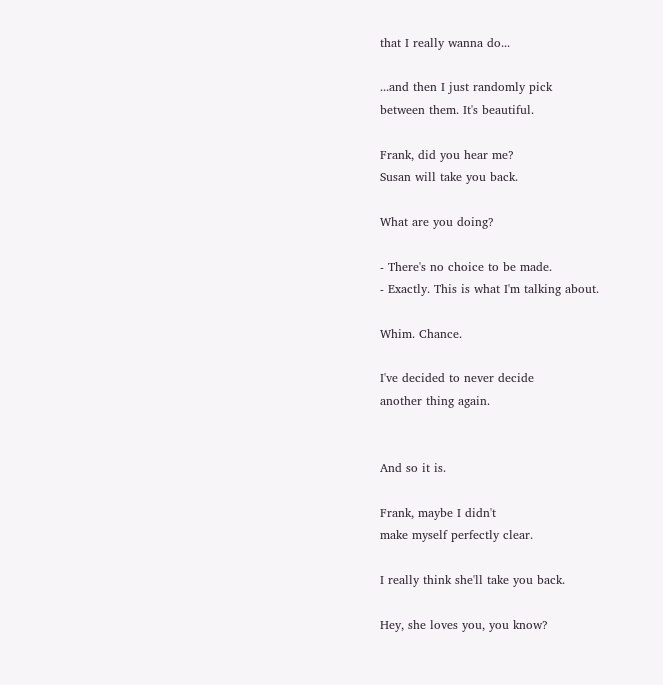that I really wanna do...

...and then I just randomly pick
between them. It's beautiful.

Frank, did you hear me?
Susan will take you back.

What are you doing?

- There's no choice to be made.
- Exactly. This is what I'm talking about.

Whim. Chance.

I've decided to never decide
another thing again.


And so it is.

Frank, maybe I didn't
make myself perfectly clear.

I really think she'll take you back.

Hey, she loves you, you know?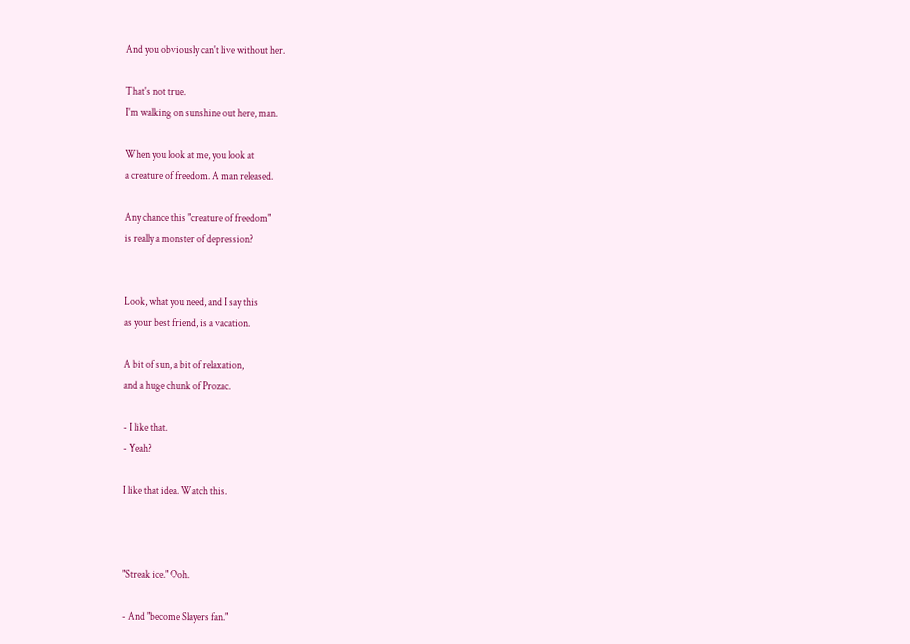And you obviously can't live without her.

That's not true.
I'm walking on sunshine out here, man.

When you look at me, you look at
a creature of freedom. A man released.

Any chance this "creature of freedom"
is really a monster of depression?


Look, what you need, and I say this
as your best friend, is a vacation.

A bit of sun, a bit of relaxation,
and a huge chunk of Prozac.

- I like that.
- Yeah?

I like that idea. Watch this.



"Streak ice." Ooh.

- And "become Slayers fan."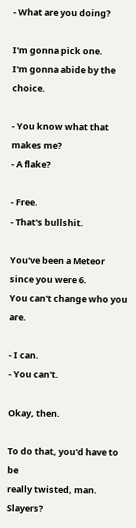- What are you doing?

I'm gonna pick one.
I'm gonna abide by the choice.

- You know what that makes me?
- A flake?

- Free.
- That's bullshit.

You've been a Meteor since you were 6.
You can't change who you are.

- I can.
- You can't.

Okay, then.

To do that, you'd have to be
really twisted, man. Slayers?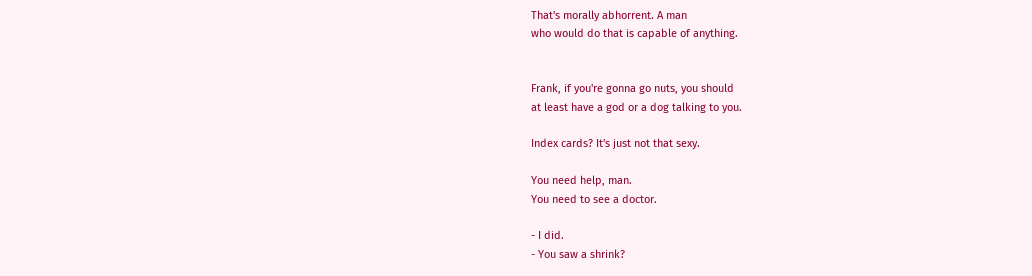That's morally abhorrent. A man
who would do that is capable of anything.


Frank, if you're gonna go nuts, you should
at least have a god or a dog talking to you.

Index cards? It's just not that sexy.

You need help, man.
You need to see a doctor.

- I did.
- You saw a shrink?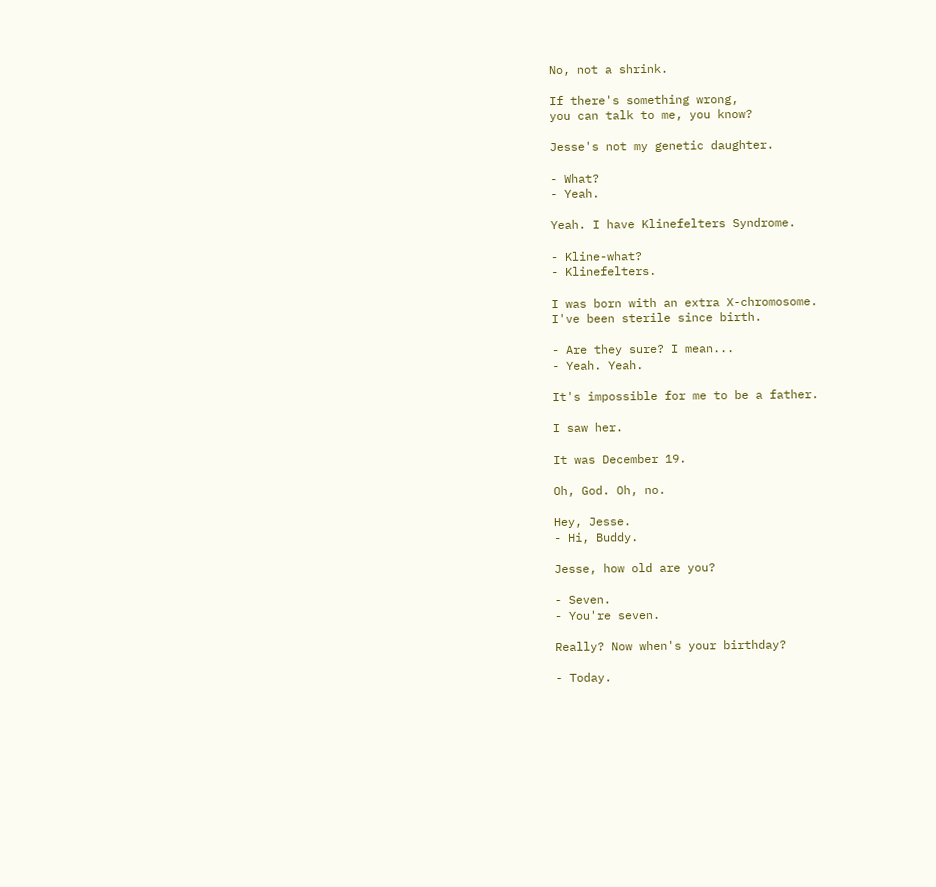No, not a shrink.

If there's something wrong,
you can talk to me, you know?

Jesse's not my genetic daughter.

- What?
- Yeah.

Yeah. I have Klinefelters Syndrome.

- Kline-what?
- Klinefelters.

I was born with an extra X-chromosome.
I've been sterile since birth.

- Are they sure? I mean...
- Yeah. Yeah.

It's impossible for me to be a father.

I saw her.

It was December 19.

Oh, God. Oh, no.

Hey, Jesse.
- Hi, Buddy.

Jesse, how old are you?

- Seven.
- You're seven.

Really? Now when's your birthday?

- Today.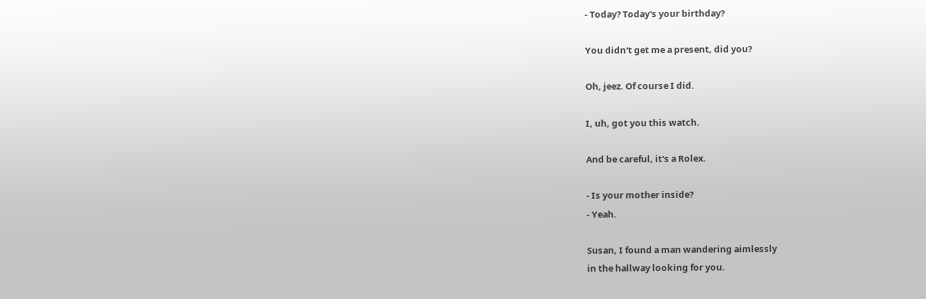- Today? Today's your birthday?

You didn't get me a present, did you?

Oh, jeez. Of course I did.

I, uh, got you this watch.

And be careful, it's a Rolex.

- Is your mother inside?
- Yeah.

Susan, I found a man wandering aimlessly
in the hallway looking for you.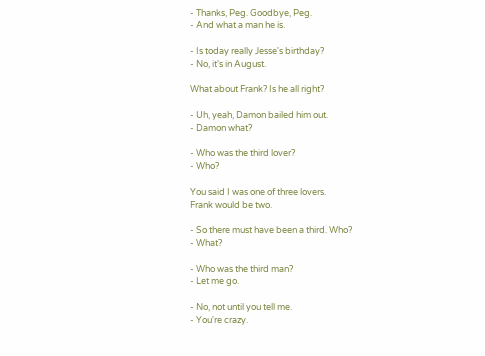- Thanks, Peg. Goodbye, Peg.
- And what a man he is.

- Is today really Jesse's birthday?
- No, it's in August.

What about Frank? Is he all right?

- Uh, yeah, Damon bailed him out.
- Damon what?

- Who was the third lover?
- Who?

You said I was one of three lovers.
Frank would be two.

- So there must have been a third. Who?
- What?

- Who was the third man?
- Let me go.

- No, not until you tell me.
- You're crazy.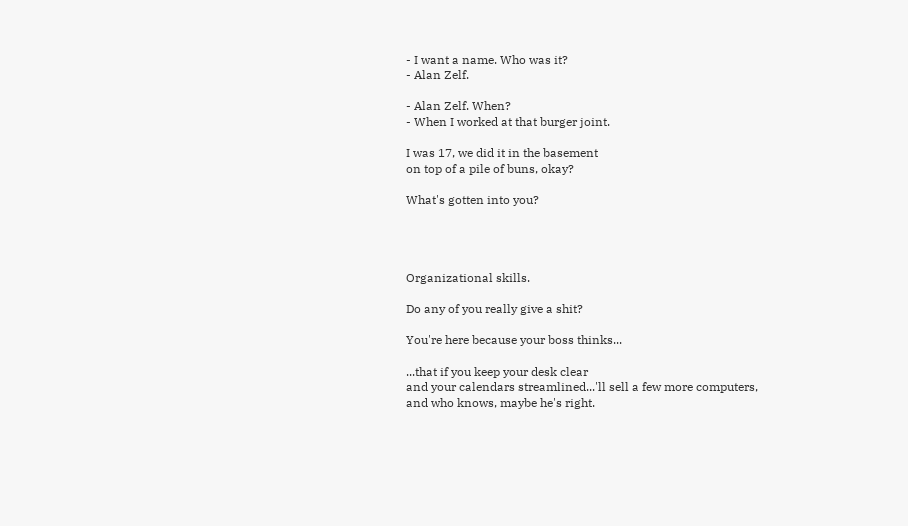- I want a name. Who was it?
- Alan Zelf.

- Alan Zelf. When?
- When I worked at that burger joint.

I was 17, we did it in the basement
on top of a pile of buns, okay?

What's gotten into you?




Organizational skills.

Do any of you really give a shit?

You're here because your boss thinks...

...that if you keep your desk clear
and your calendars streamlined...'ll sell a few more computers,
and who knows, maybe he's right.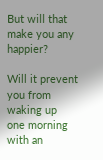But will that make you any happier?

Will it prevent you from waking up
one morning with an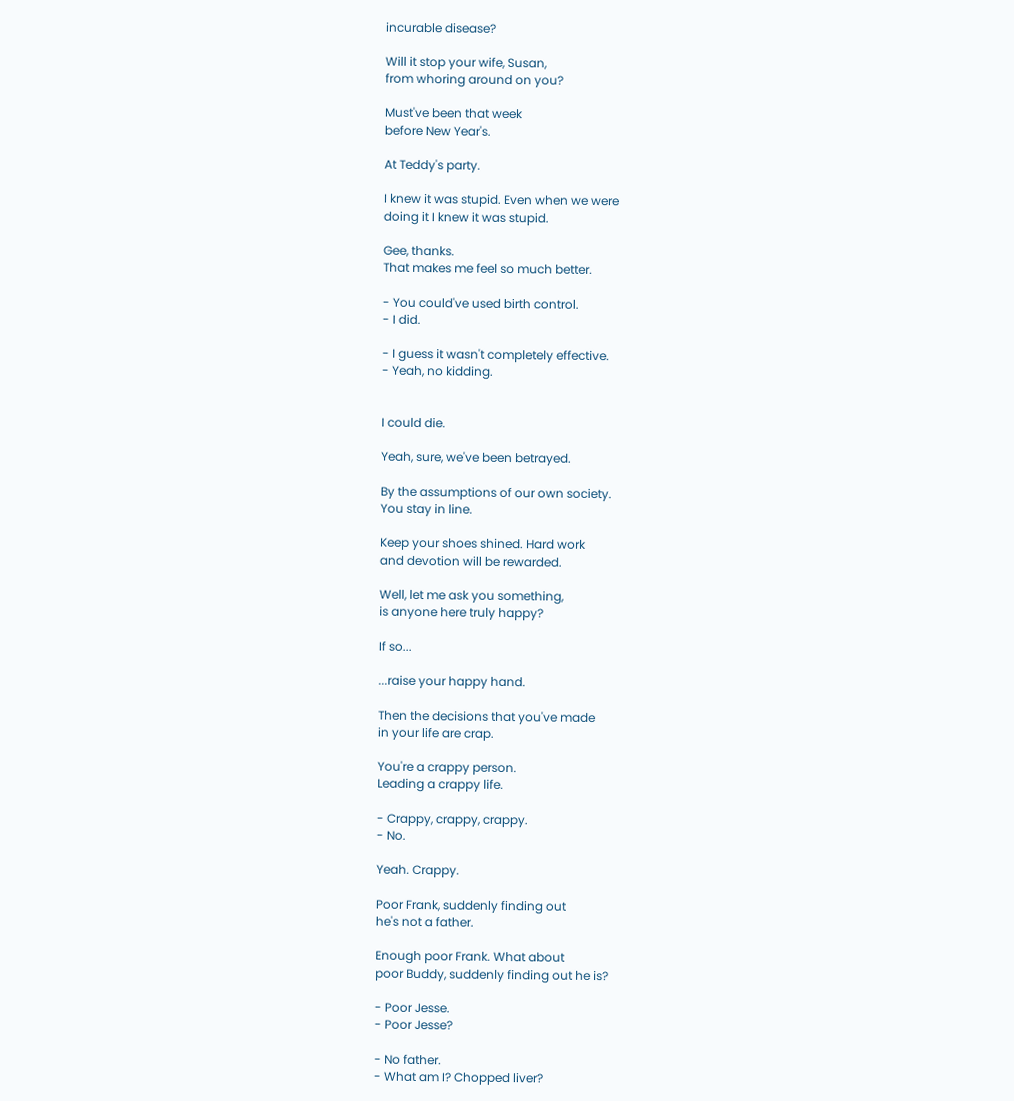incurable disease?

Will it stop your wife, Susan,
from whoring around on you?

Must've been that week
before New Year's.

At Teddy's party.

I knew it was stupid. Even when we were
doing it I knew it was stupid.

Gee, thanks.
That makes me feel so much better.

- You could've used birth control.
- I did.

- I guess it wasn't completely effective.
- Yeah, no kidding.


I could die.

Yeah, sure, we've been betrayed.

By the assumptions of our own society.
You stay in line.

Keep your shoes shined. Hard work
and devotion will be rewarded.

Well, let me ask you something,
is anyone here truly happy?

If so...

...raise your happy hand.

Then the decisions that you've made
in your life are crap.

You're a crappy person.
Leading a crappy life.

- Crappy, crappy, crappy.
- No.

Yeah. Crappy.

Poor Frank, suddenly finding out
he's not a father.

Enough poor Frank. What about
poor Buddy, suddenly finding out he is?

- Poor Jesse.
- Poor Jesse?

- No father.
- What am I? Chopped liver?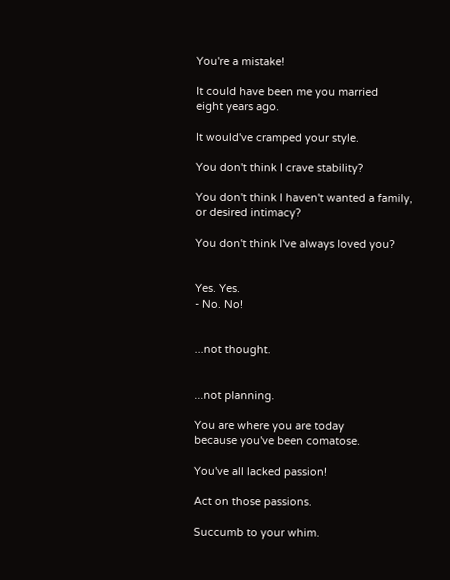You're a mistake!

It could have been me you married
eight years ago.

It would've cramped your style.

You don't think I crave stability?

You don't think I haven't wanted a family,
or desired intimacy?

You don't think I've always loved you?


Yes. Yes.
- No. No!


...not thought.


...not planning.

You are where you are today
because you've been comatose.

You've all lacked passion!

Act on those passions.

Succumb to your whim.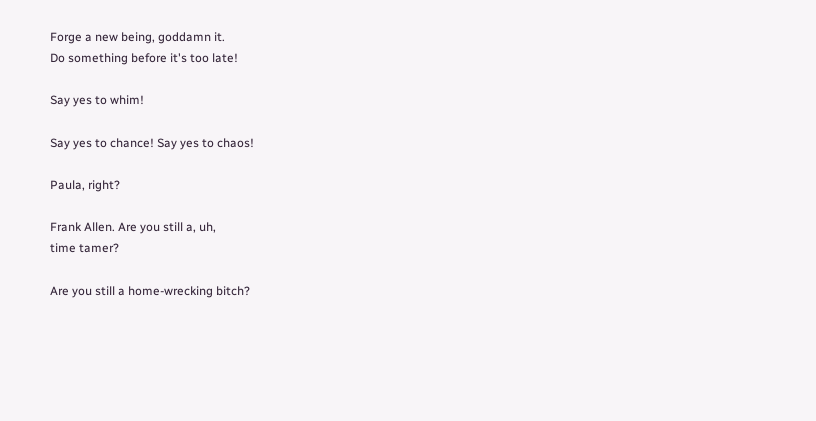Forge a new being, goddamn it.
Do something before it's too late!

Say yes to whim!

Say yes to chance! Say yes to chaos!

Paula, right?

Frank Allen. Are you still a, uh,
time tamer?

Are you still a home-wrecking bitch?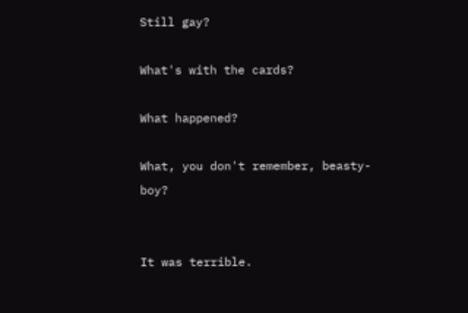Still gay?

What's with the cards?

What happened?

What, you don't remember, beasty-boy?


It was terrible.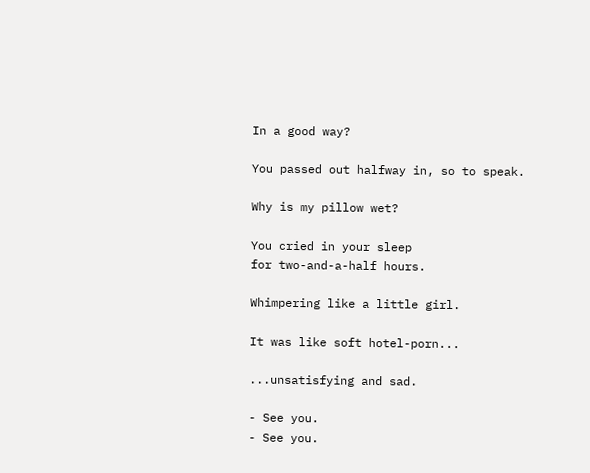In a good way?

You passed out halfway in, so to speak.

Why is my pillow wet?

You cried in your sleep
for two-and-a-half hours.

Whimpering like a little girl.

It was like soft hotel-porn...

...unsatisfying and sad.

- See you.
- See you.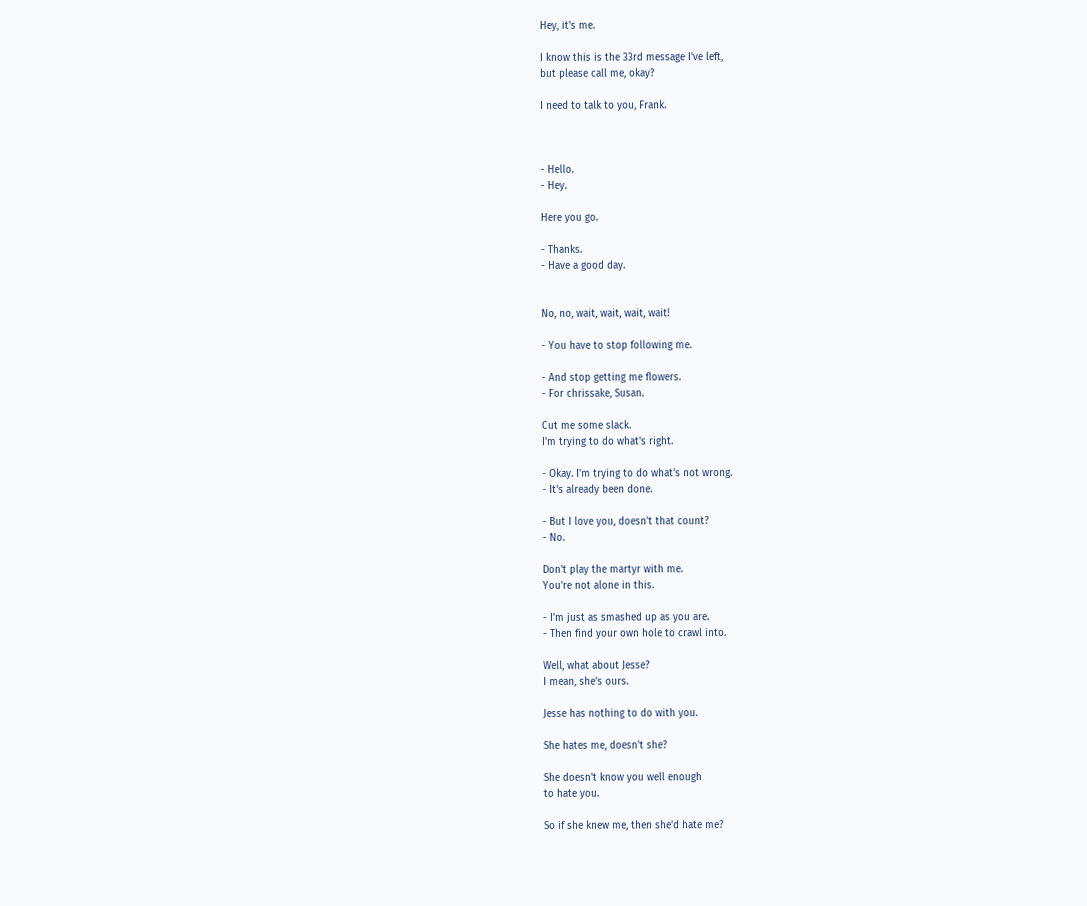Hey, it's me.

I know this is the 33rd message I've left,
but please call me, okay?

I need to talk to you, Frank.



- Hello.
- Hey.

Here you go.

- Thanks.
- Have a good day.


No, no, wait, wait, wait, wait!

- You have to stop following me.

- And stop getting me flowers.
- For chrissake, Susan.

Cut me some slack.
I'm trying to do what's right.

- Okay. I'm trying to do what's not wrong.
- It's already been done.

- But I love you, doesn't that count?
- No.

Don't play the martyr with me.
You're not alone in this.

- I'm just as smashed up as you are.
- Then find your own hole to crawl into.

Well, what about Jesse?
I mean, she's ours.

Jesse has nothing to do with you.

She hates me, doesn't she?

She doesn't know you well enough
to hate you.

So if she knew me, then she'd hate me?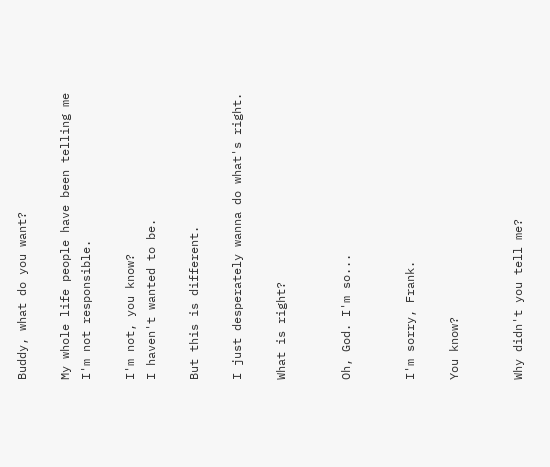Buddy, what do you want?

My whole life people have been telling me
I'm not responsible.

I'm not, you know?
I haven't wanted to be.

But this is different.

I just desperately wanna do what's right.

What is right?


Oh, God. I'm so...


I'm sorry, Frank.

You know?


Why didn't you tell me?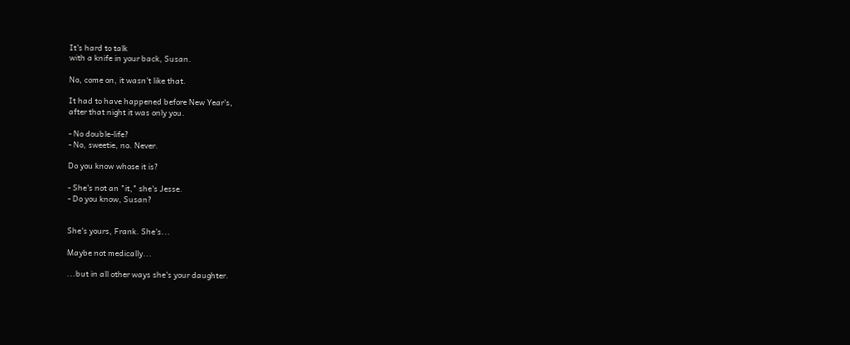It's hard to talk
with a knife in your back, Susan.

No, come on, it wasn't like that.

It had to have happened before New Year's,
after that night it was only you.

- No double-life?
- No, sweetie, no. Never.

Do you know whose it is?

- She's not an "it," she's Jesse.
- Do you know, Susan?


She's yours, Frank. She's...

Maybe not medically...

...but in all other ways she's your daughter.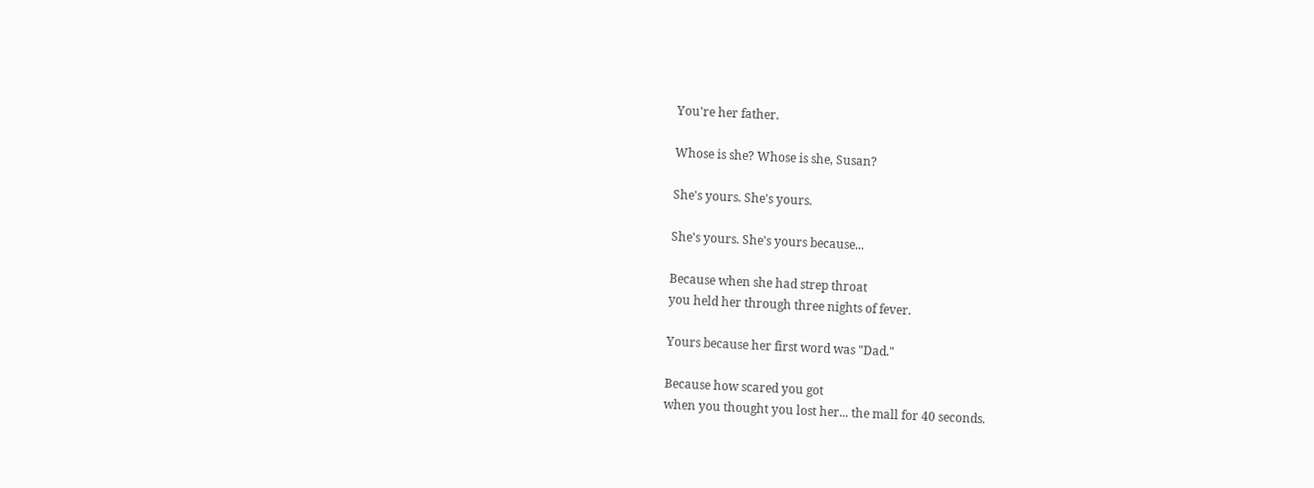You're her father.

Whose is she? Whose is she, Susan?

She's yours. She's yours.

She's yours. She's yours because...

Because when she had strep throat
you held her through three nights of fever.

Yours because her first word was "Dad."

Because how scared you got
when you thought you lost her... the mall for 40 seconds.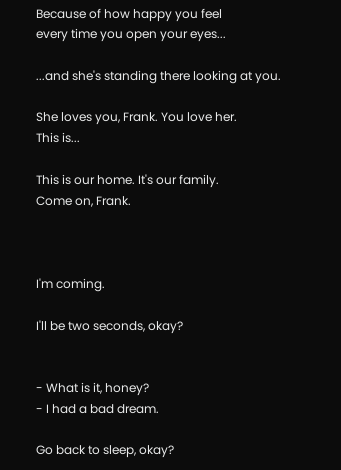Because of how happy you feel
every time you open your eyes...

...and she's standing there looking at you.

She loves you, Frank. You love her.
This is...

This is our home. It's our family.
Come on, Frank.



I'm coming.

I'll be two seconds, okay?


- What is it, honey?
- I had a bad dream.

Go back to sleep, okay?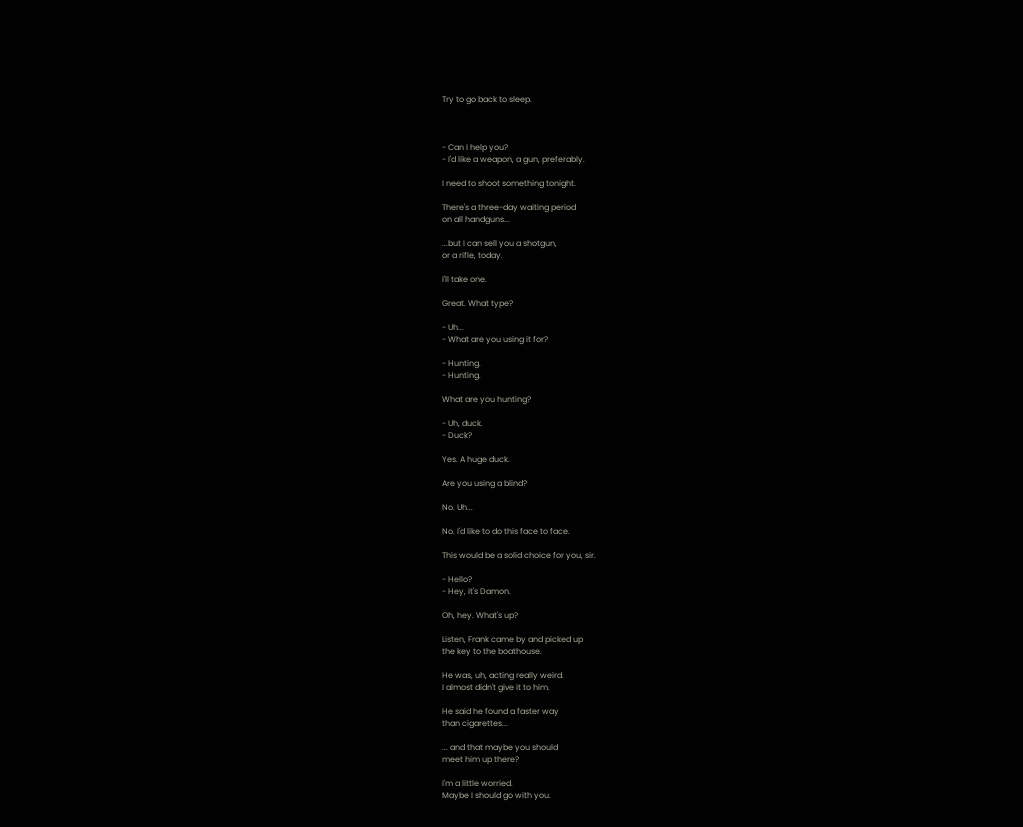Try to go back to sleep.



- Can I help you?
- I'd like a weapon, a gun, preferably.

I need to shoot something tonight.

There's a three-day waiting period
on all handguns...

...but I can sell you a shotgun,
or a rifle, today.

I'll take one.

Great. What type?

- Uh...
- What are you using it for?

- Hunting.
- Hunting.

What are you hunting?

- Uh, duck.
- Duck?

Yes. A huge duck.

Are you using a blind?

No. Uh...

No. I'd like to do this face to face.

This would be a solid choice for you, sir.

- Hello?
- Hey, it's Damon.

Oh, hey. What's up?

Listen, Frank came by and picked up
the key to the boathouse.

He was, uh, acting really weird.
I almost didn't give it to him.

He said he found a faster way
than cigarettes...

... and that maybe you should
meet him up there?

I'm a little worried.
Maybe I should go with you.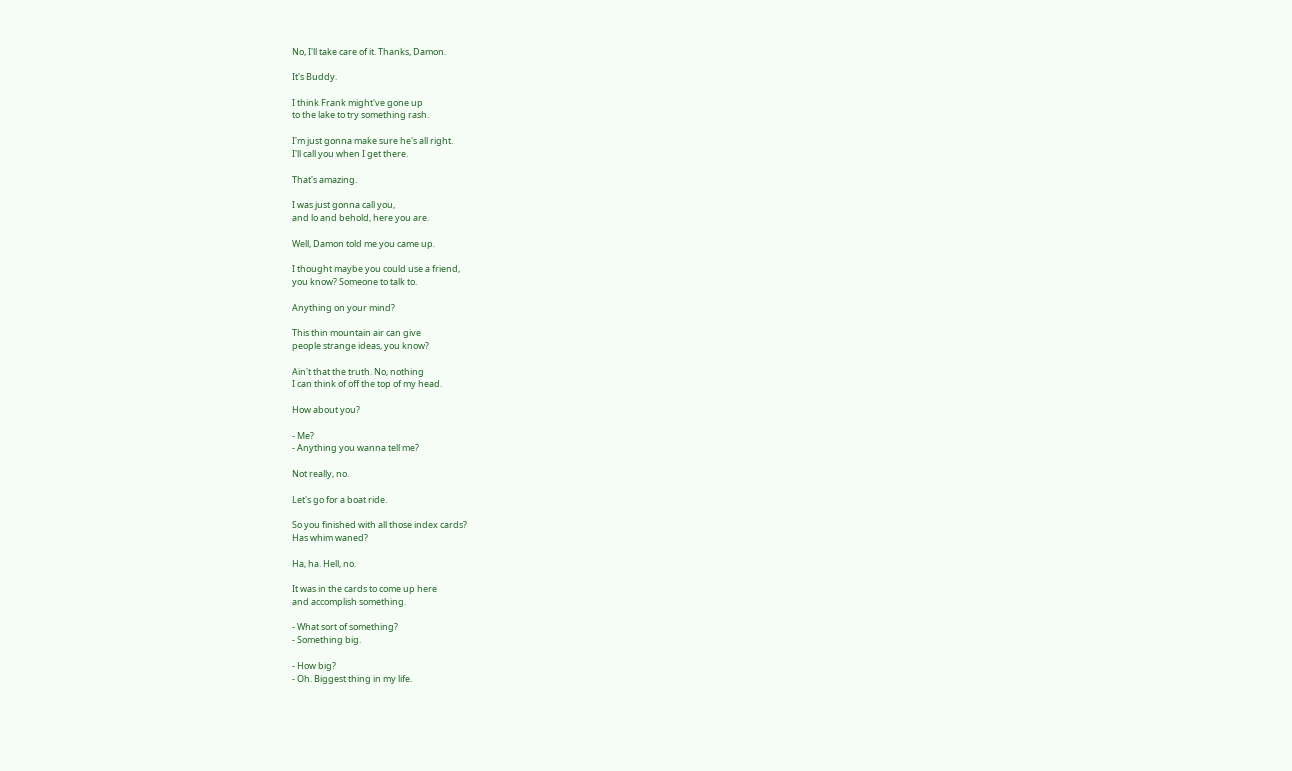No, I'll take care of it. Thanks, Damon.

It's Buddy.

I think Frank might've gone up
to the lake to try something rash.

I'm just gonna make sure he's all right.
I'll call you when I get there.

That's amazing.

I was just gonna call you,
and lo and behold, here you are.

Well, Damon told me you came up.

I thought maybe you could use a friend,
you know? Someone to talk to.

Anything on your mind?

This thin mountain air can give
people strange ideas, you know?

Ain't that the truth. No, nothing
I can think of off the top of my head.

How about you?

- Me?
- Anything you wanna tell me?

Not really, no.

Let's go for a boat ride.

So you finished with all those index cards?
Has whim waned?

Ha, ha. Hell, no.

It was in the cards to come up here
and accomplish something.

- What sort of something?
- Something big.

- How big?
- Oh. Biggest thing in my life.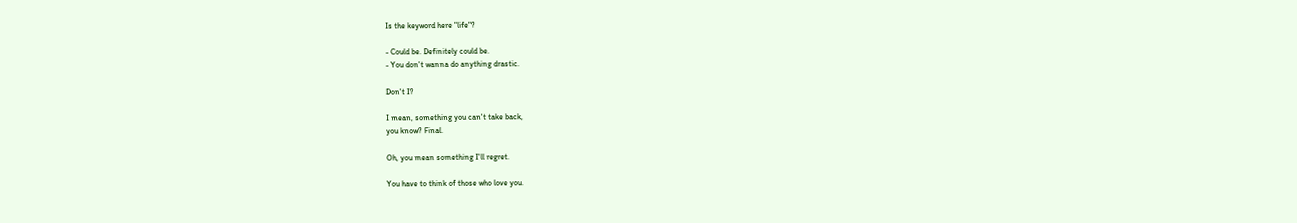Is the keyword here "life"?

- Could be. Definitely could be.
- You don't wanna do anything drastic.

Don't I?

I mean, something you can't take back,
you know? Final.

Oh, you mean something I'll regret.

You have to think of those who love you.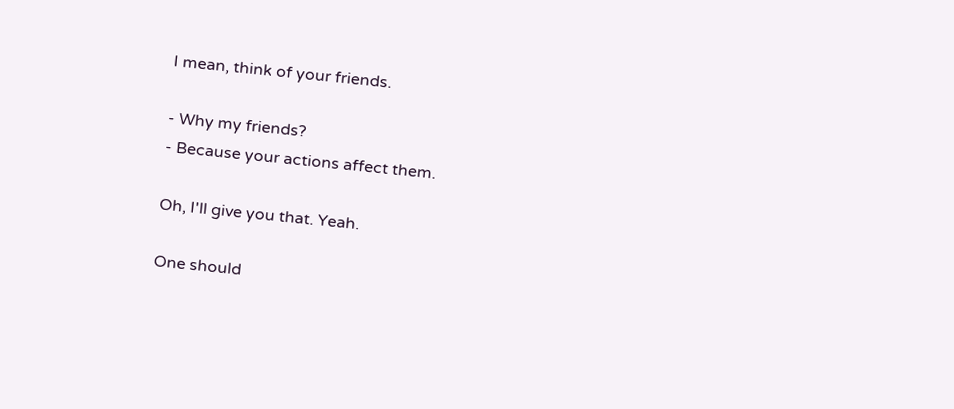I mean, think of your friends.

- Why my friends?
- Because your actions affect them.

Oh, I'll give you that. Yeah.

One should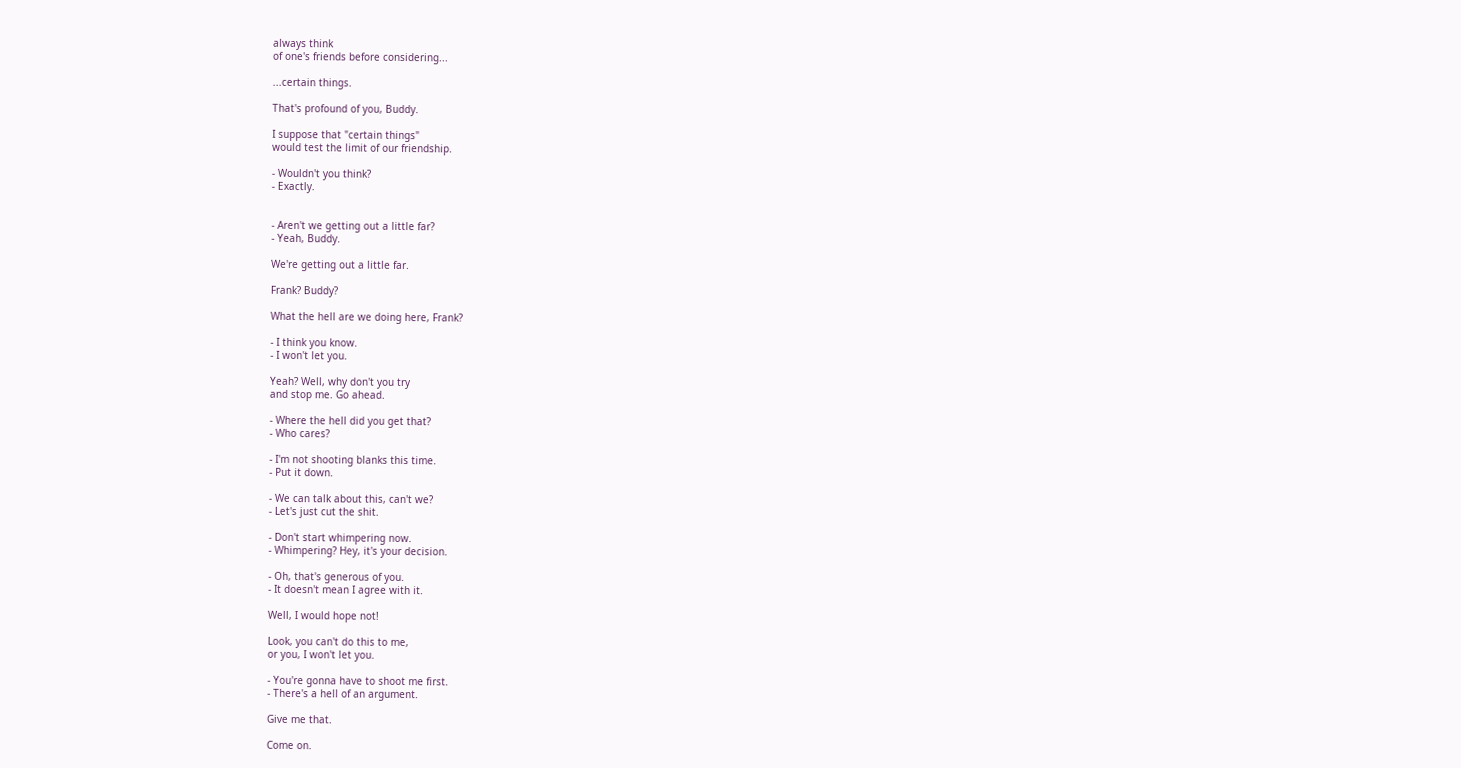always think
of one's friends before considering...

...certain things.

That's profound of you, Buddy.

I suppose that "certain things"
would test the limit of our friendship.

- Wouldn't you think?
- Exactly.


- Aren't we getting out a little far?
- Yeah, Buddy.

We're getting out a little far.

Frank? Buddy?

What the hell are we doing here, Frank?

- I think you know.
- I won't let you.

Yeah? Well, why don't you try
and stop me. Go ahead.

- Where the hell did you get that?
- Who cares?

- I'm not shooting blanks this time.
- Put it down.

- We can talk about this, can't we?
- Let's just cut the shit.

- Don't start whimpering now.
- Whimpering? Hey, it's your decision.

- Oh, that's generous of you.
- It doesn't mean I agree with it.

Well, I would hope not!

Look, you can't do this to me,
or you, I won't let you.

- You're gonna have to shoot me first.
- There's a hell of an argument.

Give me that.

Come on.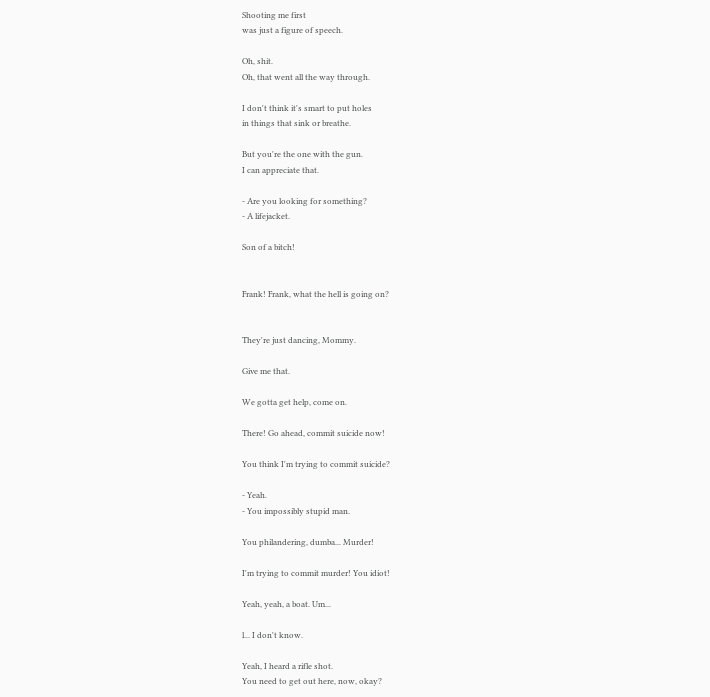Shooting me first
was just a figure of speech.

Oh, shit.
Oh, that went all the way through.

I don't think it's smart to put holes
in things that sink or breathe.

But you're the one with the gun.
I can appreciate that.

- Are you looking for something?
- A lifejacket.

Son of a bitch!


Frank! Frank, what the hell is going on?


They're just dancing, Mommy.

Give me that.

We gotta get help, come on.

There! Go ahead, commit suicide now!

You think I'm trying to commit suicide?

- Yeah.
- You impossibly stupid man.

You philandering, dumba... Murder!

I'm trying to commit murder! You idiot!

Yeah, yeah, a boat. Um...

l... I don't know.

Yeah, I heard a rifle shot.
You need to get out here, now, okay?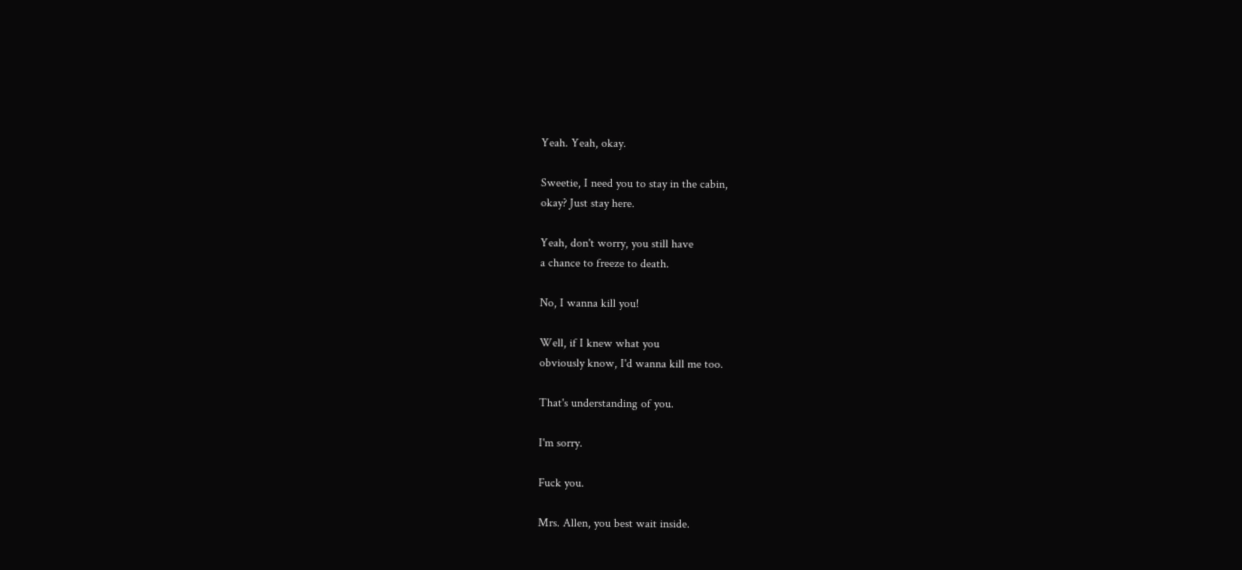Yeah. Yeah, okay.

Sweetie, I need you to stay in the cabin,
okay? Just stay here.

Yeah, don't worry, you still have
a chance to freeze to death.

No, I wanna kill you!

Well, if I knew what you
obviously know, I'd wanna kill me too.

That's understanding of you.

I'm sorry.

Fuck you.

Mrs. Allen, you best wait inside.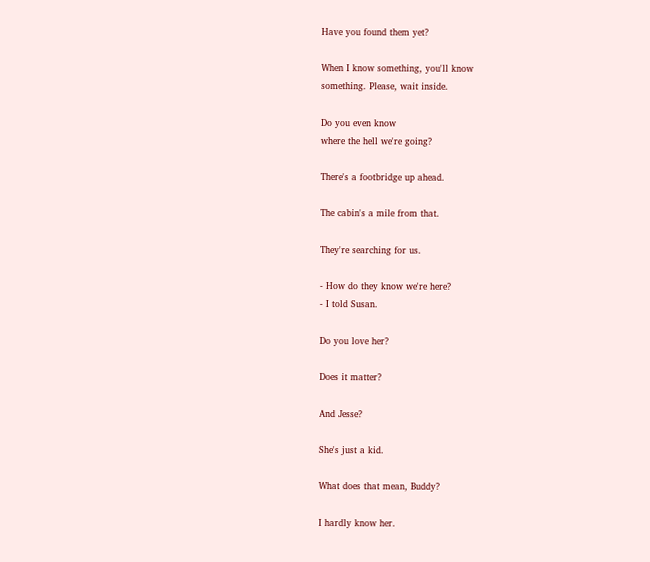Have you found them yet?

When I know something, you'll know
something. Please, wait inside.

Do you even know
where the hell we're going?

There's a footbridge up ahead.

The cabin's a mile from that.

They're searching for us.

- How do they know we're here?
- I told Susan.

Do you love her?

Does it matter?

And Jesse?

She's just a kid.

What does that mean, Buddy?

I hardly know her.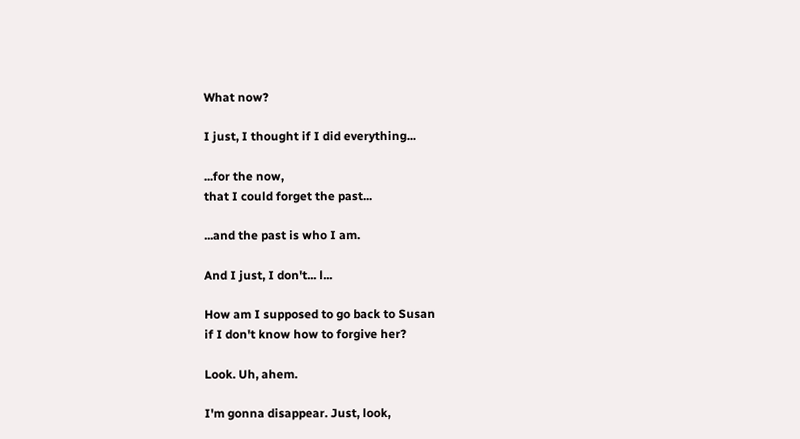What now?

I just, I thought if I did everything...

...for the now,
that I could forget the past...

...and the past is who I am.

And I just, I don't... l...

How am I supposed to go back to Susan
if I don't know how to forgive her?

Look. Uh, ahem.

I'm gonna disappear. Just, look,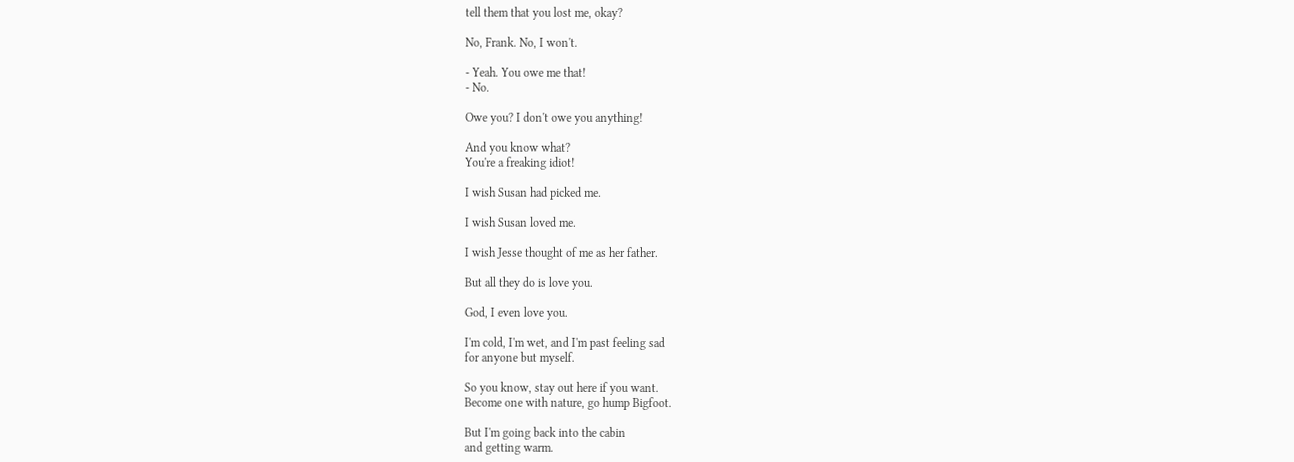tell them that you lost me, okay?

No, Frank. No, I won't.

- Yeah. You owe me that!
- No.

Owe you? I don't owe you anything!

And you know what?
You're a freaking idiot!

I wish Susan had picked me.

I wish Susan loved me.

I wish Jesse thought of me as her father.

But all they do is love you.

God, I even love you.

I'm cold, I'm wet, and I'm past feeling sad
for anyone but myself.

So you know, stay out here if you want.
Become one with nature, go hump Bigfoot.

But I'm going back into the cabin
and getting warm.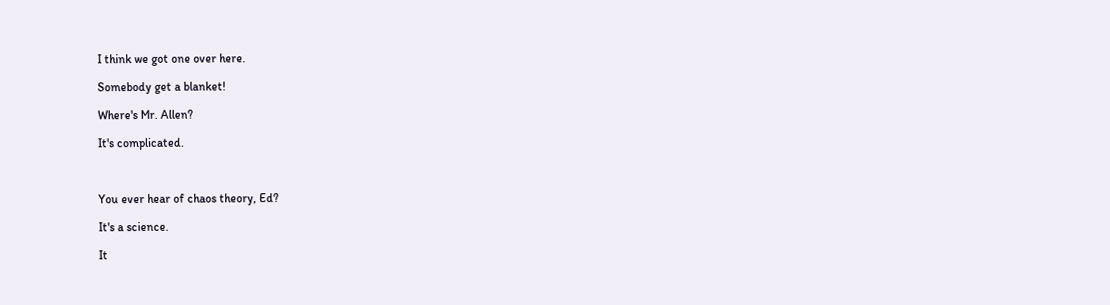I think we got one over here.

Somebody get a blanket!

Where's Mr. Allen?

It's complicated.



You ever hear of chaos theory, Ed?

It's a science.

It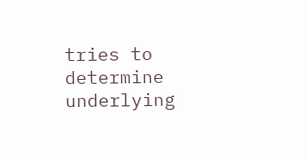tries to determine underlying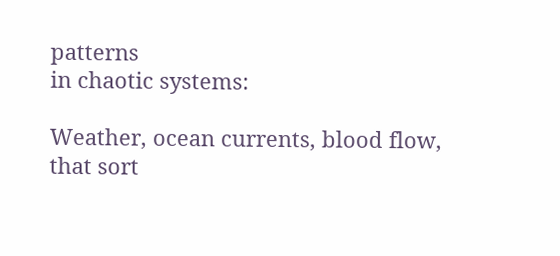patterns
in chaotic systems:

Weather, ocean currents, blood flow,
that sort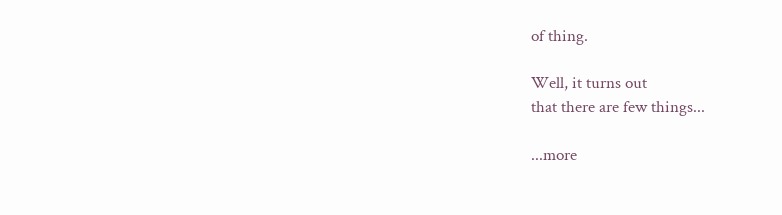of thing.

Well, it turns out
that there are few things...

...more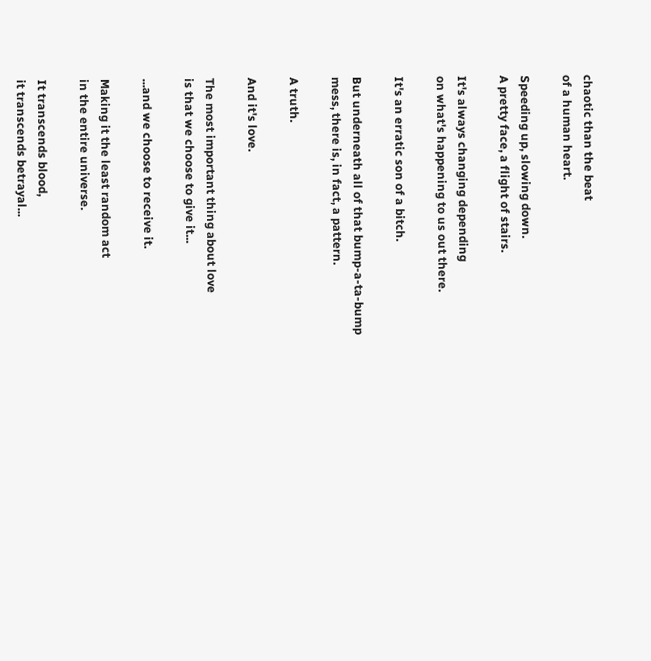chaotic than the beat
of a human heart.

Speeding up, slowing down.
A pretty face, a flight of stairs.

It's always changing depending
on what's happening to us out there.

It's an erratic son of a bitch.

But underneath all of that bump-a-ta-bump
mess, there is, in fact, a pattern.

A truth.

And it's love.

The most important thing about love
is that we choose to give it...

...and we choose to receive it.

Making it the least random act
in the entire universe.

It transcends blood,
it transcends betrayal...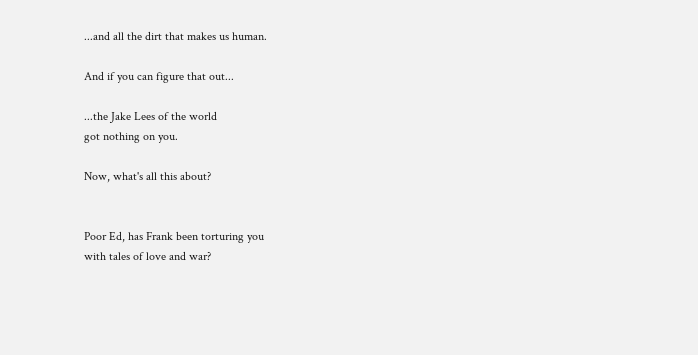...and all the dirt that makes us human.

And if you can figure that out...

...the Jake Lees of the world
got nothing on you.

Now, what's all this about?


Poor Ed, has Frank been torturing you
with tales of love and war?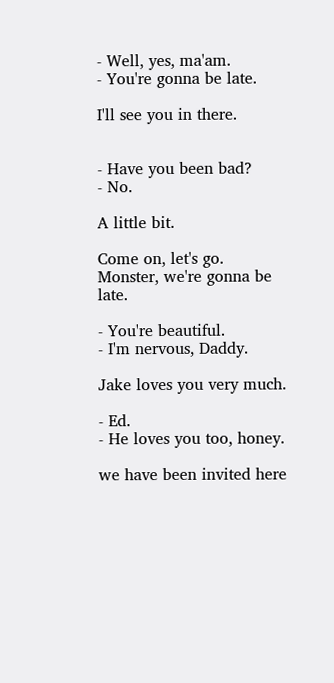- Well, yes, ma'am.
- You're gonna be late.

I'll see you in there.


- Have you been bad?
- No.

A little bit.

Come on, let's go.
Monster, we're gonna be late.

- You're beautiful.
- I'm nervous, Daddy.

Jake loves you very much.

- Ed.
- He loves you too, honey.

we have been invited here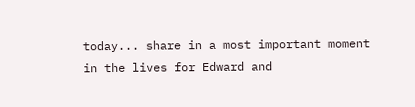today... share in a most important moment
in the lives for Edward and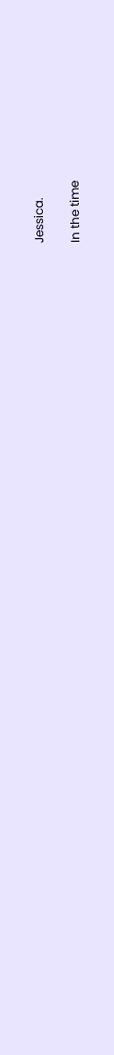Jessica.

In the time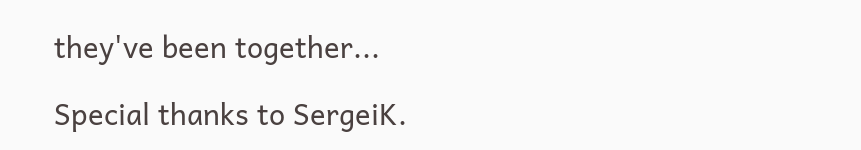they've been together...

Special thanks to SergeiK.